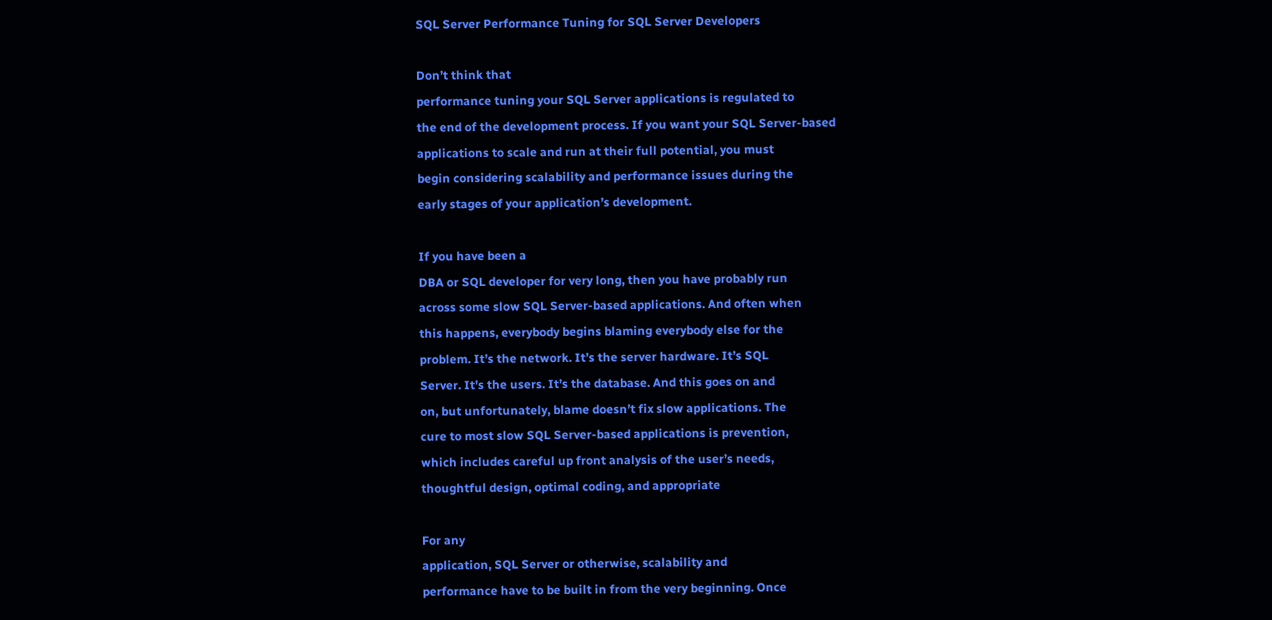SQL Server Performance Tuning for SQL Server Developers

Don’t think that
performance tuning your SQL Server applications is regulated to
the end of the development process. If you want your SQL Server-based
applications to scale and run at their full potential, you must
begin considering scalability and performance issues during the
early stages of your application’s development.

If you have been a
DBA or SQL developer for very long, then you have probably run
across some slow SQL Server-based applications. And often when
this happens, everybody begins blaming everybody else for the
problem. It’s the network. It’s the server hardware. It’s SQL
Server. It’s the users. It’s the database. And this goes on and
on, but unfortunately, blame doesn’t fix slow applications. The
cure to most slow SQL Server-based applications is prevention,
which includes careful up front analysis of the user’s needs,
thoughtful design, optimal coding, and appropriate

For any
application, SQL Server or otherwise, scalability and
performance have to be built in from the very beginning. Once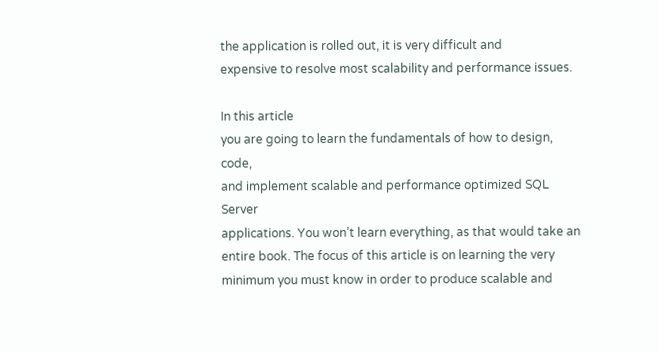the application is rolled out, it is very difficult and
expensive to resolve most scalability and performance issues.

In this article
you are going to learn the fundamentals of how to design, code,
and implement scalable and performance optimized SQL Server
applications. You won’t learn everything, as that would take an
entire book. The focus of this article is on learning the very
minimum you must know in order to produce scalable and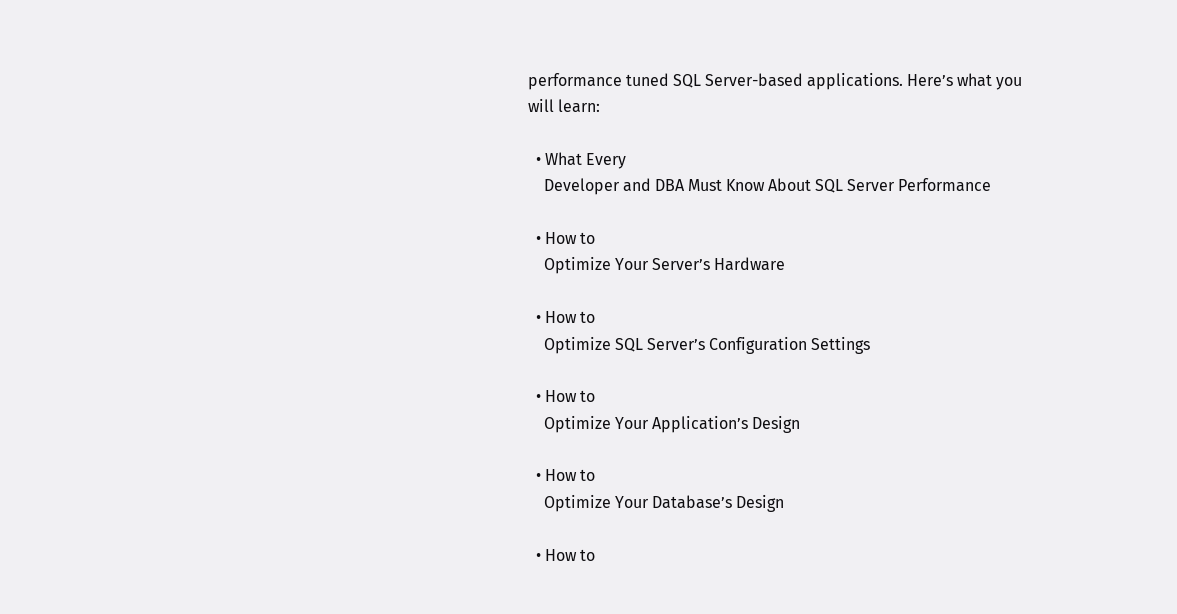performance tuned SQL Server-based applications. Here’s what you
will learn:

  • What Every
    Developer and DBA Must Know About SQL Server Performance

  • How to
    Optimize Your Server’s Hardware

  • How to
    Optimize SQL Server’s Configuration Settings

  • How to
    Optimize Your Application’s Design

  • How to
    Optimize Your Database’s Design

  • How to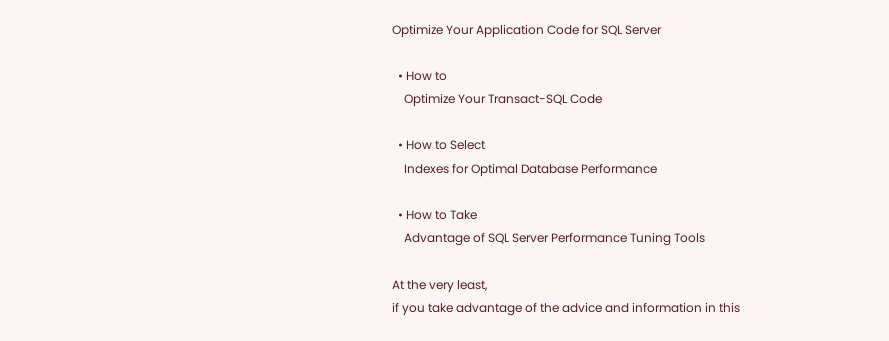Optimize Your Application Code for SQL Server

  • How to
    Optimize Your Transact-SQL Code

  • How to Select
    Indexes for Optimal Database Performance

  • How to Take
    Advantage of SQL Server Performance Tuning Tools

At the very least,
if you take advantage of the advice and information in this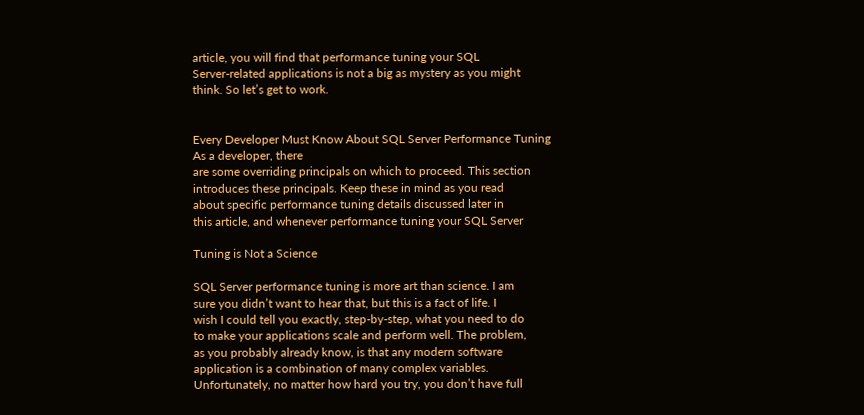article, you will find that performance tuning your SQL
Server-related applications is not a big as mystery as you might
think. So let’s get to work.


Every Developer Must Know About SQL Server Performance Tuning
As a developer, there
are some overriding principals on which to proceed. This section
introduces these principals. Keep these in mind as you read
about specific performance tuning details discussed later in
this article, and whenever performance tuning your SQL Server

Tuning is Not a Science

SQL Server performance tuning is more art than science. I am
sure you didn’t want to hear that, but this is a fact of life. I
wish I could tell you exactly, step-by-step, what you need to do
to make your applications scale and perform well. The problem,
as you probably already know, is that any modern software
application is a combination of many complex variables.
Unfortunately, no matter how hard you try, you don’t have full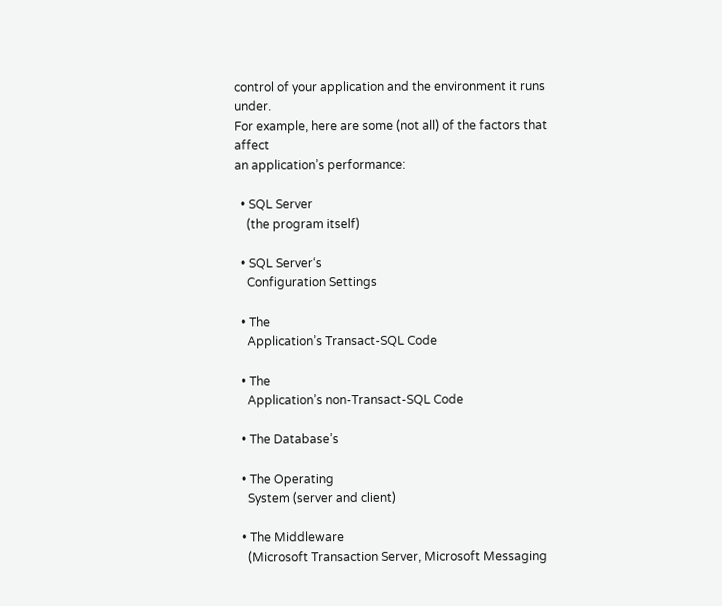control of your application and the environment it runs under.
For example, here are some (not all) of the factors that affect
an application’s performance:

  • SQL Server
    (the program itself)

  • SQL Server‘s
    Configuration Settings

  • The
    Application’s Transact-SQL Code

  • The
    Application’s non-Transact-SQL Code

  • The Database’s

  • The Operating
    System (server and client)

  • The Middleware
    (Microsoft Transaction Server, Microsoft Messaging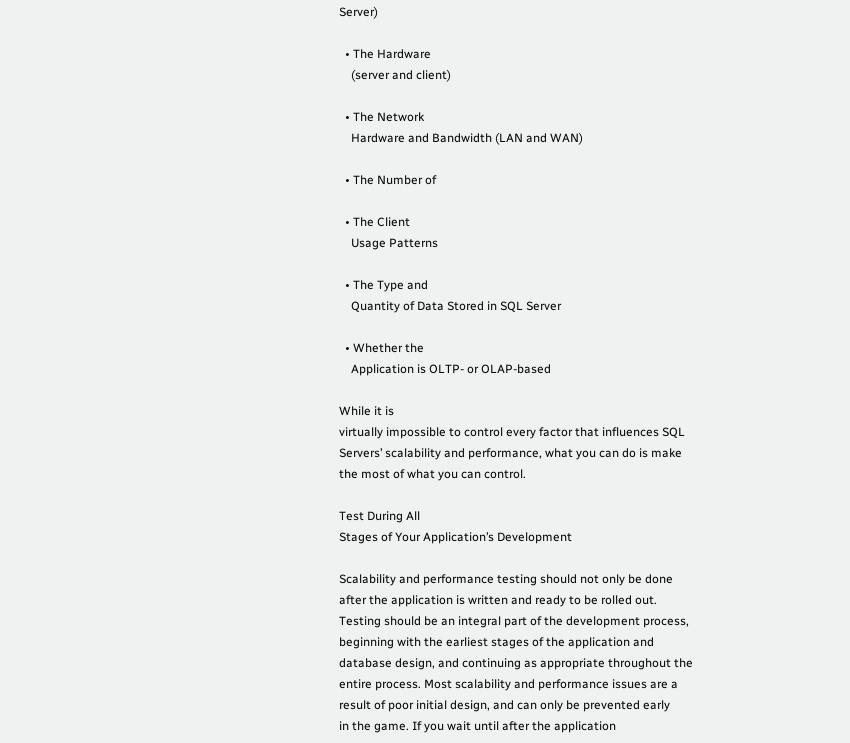Server)

  • The Hardware
    (server and client)

  • The Network
    Hardware and Bandwidth (LAN and WAN)

  • The Number of

  • The Client
    Usage Patterns

  • The Type and
    Quantity of Data Stored in SQL Server

  • Whether the
    Application is OLTP- or OLAP-based

While it is
virtually impossible to control every factor that influences SQL
Servers’ scalability and performance, what you can do is make
the most of what you can control.

Test During All
Stages of Your Application’s Development

Scalability and performance testing should not only be done
after the application is written and ready to be rolled out.
Testing should be an integral part of the development process,
beginning with the earliest stages of the application and
database design, and continuing as appropriate throughout the
entire process. Most scalability and performance issues are a
result of poor initial design, and can only be prevented early
in the game. If you wait until after the application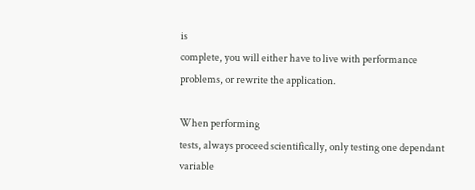is
complete, you will either have to live with performance
problems, or rewrite the application.

When performing
tests, always proceed scientifically, only testing one dependant
variable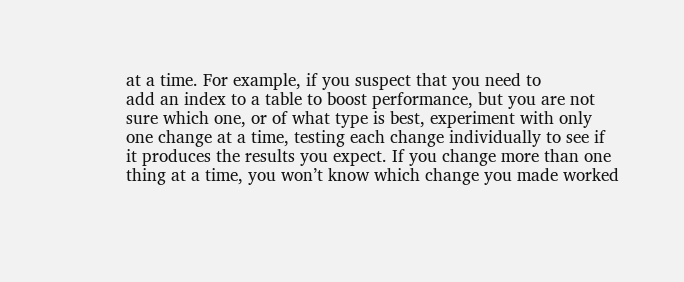at a time. For example, if you suspect that you need to
add an index to a table to boost performance, but you are not
sure which one, or of what type is best, experiment with only
one change at a time, testing each change individually to see if
it produces the results you expect. If you change more than one
thing at a time, you won’t know which change you made worked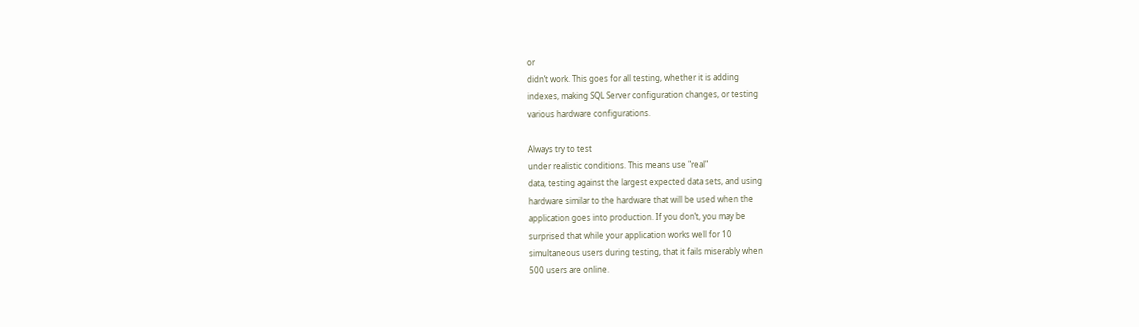or
didn’t work. This goes for all testing, whether it is adding
indexes, making SQL Server configuration changes, or testing
various hardware configurations.

Always try to test
under realistic conditions. This means use "real"
data, testing against the largest expected data sets, and using
hardware similar to the hardware that will be used when the
application goes into production. If you don’t, you may be
surprised that while your application works well for 10
simultaneous users during testing, that it fails miserably when
500 users are online.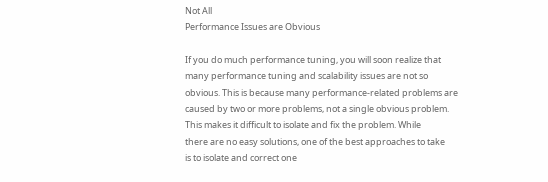Not All
Performance Issues are Obvious

If you do much performance tuning, you will soon realize that
many performance tuning and scalability issues are not so
obvious. This is because many performance-related problems are
caused by two or more problems, not a single obvious problem.
This makes it difficult to isolate and fix the problem. While
there are no easy solutions, one of the best approaches to take
is to isolate and correct one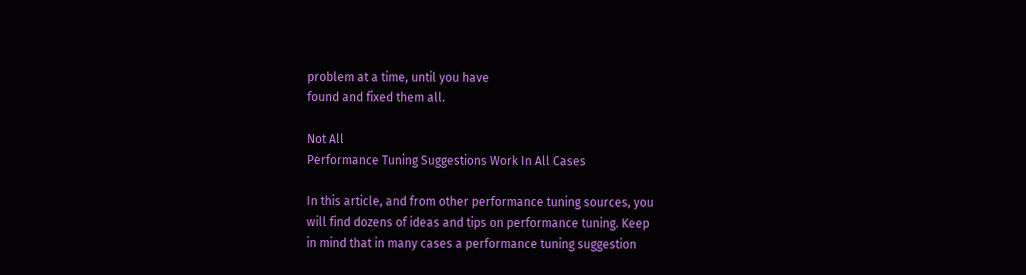problem at a time, until you have
found and fixed them all.

Not All
Performance Tuning Suggestions Work In All Cases

In this article, and from other performance tuning sources, you
will find dozens of ideas and tips on performance tuning. Keep
in mind that in many cases a performance tuning suggestion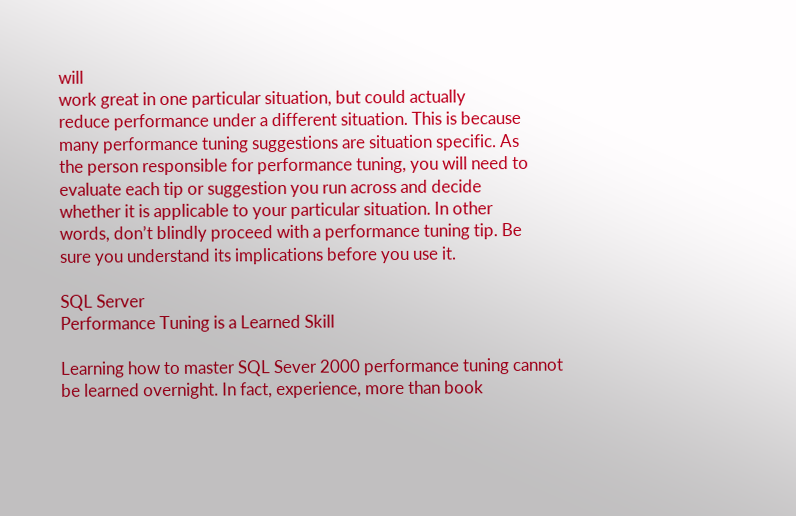will
work great in one particular situation, but could actually
reduce performance under a different situation. This is because
many performance tuning suggestions are situation specific. As
the person responsible for performance tuning, you will need to
evaluate each tip or suggestion you run across and decide
whether it is applicable to your particular situation. In other
words, don’t blindly proceed with a performance tuning tip. Be
sure you understand its implications before you use it.

SQL Server
Performance Tuning is a Learned Skill

Learning how to master SQL Sever 2000 performance tuning cannot
be learned overnight. In fact, experience, more than book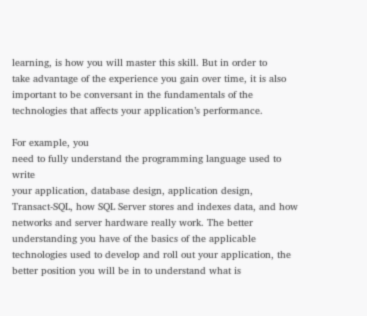learning, is how you will master this skill. But in order to
take advantage of the experience you gain over time, it is also
important to be conversant in the fundamentals of the
technologies that affects your application’s performance.

For example, you
need to fully understand the programming language used to write
your application, database design, application design,
Transact-SQL, how SQL Server stores and indexes data, and how
networks and server hardware really work. The better
understanding you have of the basics of the applicable
technologies used to develop and roll out your application, the
better position you will be in to understand what is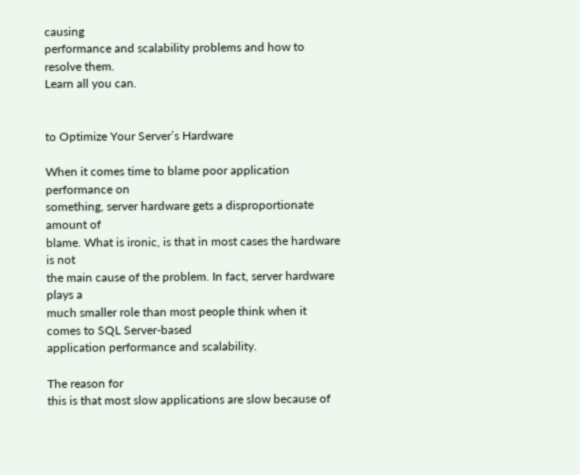causing
performance and scalability problems and how to resolve them.
Learn all you can.


to Optimize Your Server’s Hardware

When it comes time to blame poor application performance on
something, server hardware gets a disproportionate amount of
blame. What is ironic, is that in most cases the hardware is not
the main cause of the problem. In fact, server hardware plays a
much smaller role than most people think when it comes to SQL Server-based
application performance and scalability.

The reason for
this is that most slow applications are slow because of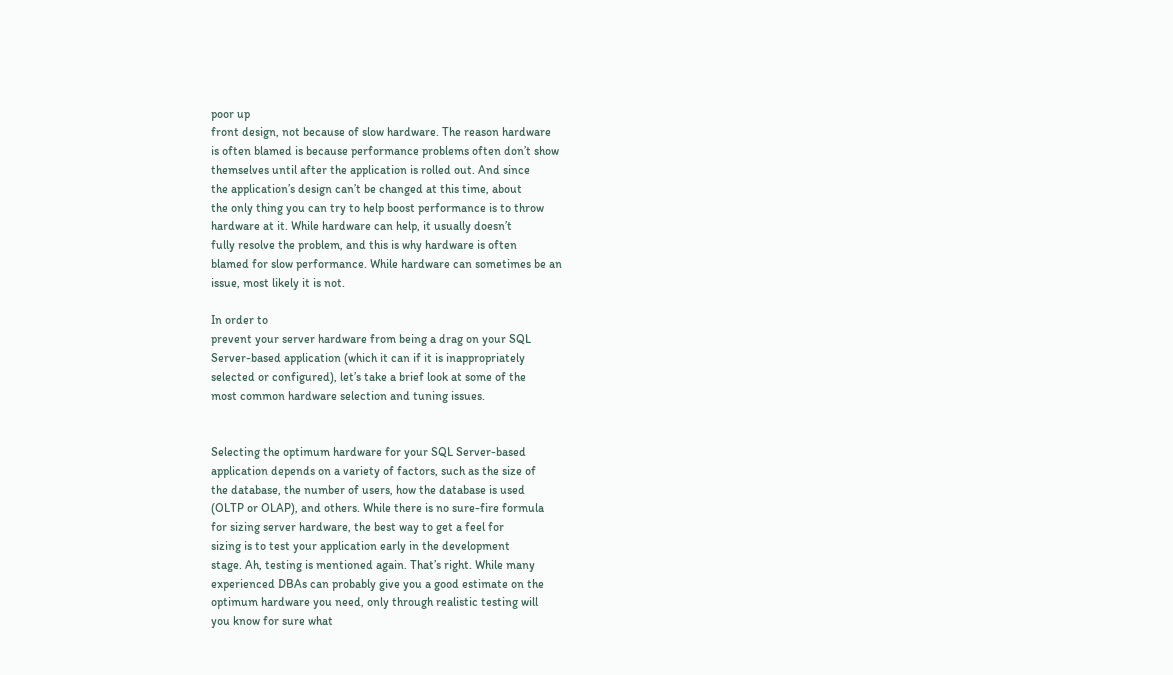poor up
front design, not because of slow hardware. The reason hardware
is often blamed is because performance problems often don’t show
themselves until after the application is rolled out. And since
the application’s design can’t be changed at this time, about
the only thing you can try to help boost performance is to throw
hardware at it. While hardware can help, it usually doesn’t
fully resolve the problem, and this is why hardware is often
blamed for slow performance. While hardware can sometimes be an
issue, most likely it is not.

In order to
prevent your server hardware from being a drag on your SQL
Server-based application (which it can if it is inappropriately
selected or configured), let’s take a brief look at some of the
most common hardware selection and tuning issues.


Selecting the optimum hardware for your SQL Server-based
application depends on a variety of factors, such as the size of
the database, the number of users, how the database is used
(OLTP or OLAP), and others. While there is no sure-fire formula
for sizing server hardware, the best way to get a feel for
sizing is to test your application early in the development
stage. Ah, testing is mentioned again. That’s right. While many
experienced DBAs can probably give you a good estimate on the
optimum hardware you need, only through realistic testing will
you know for sure what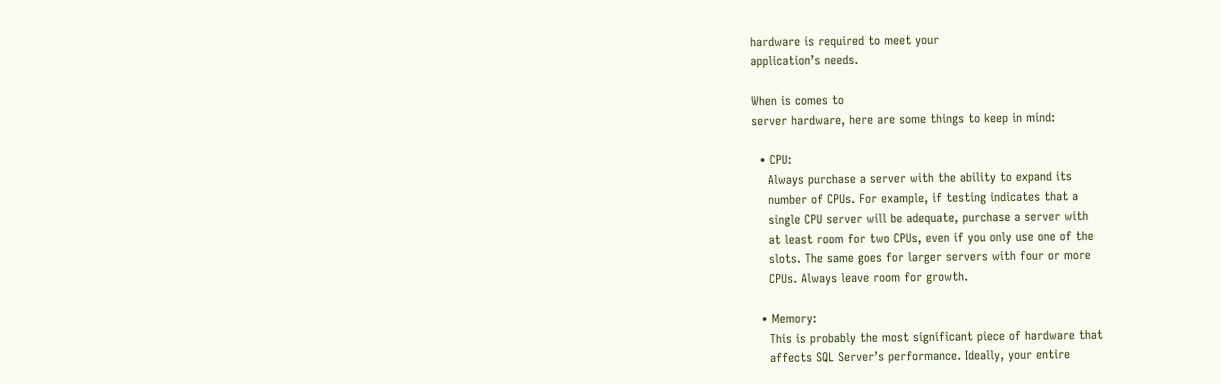hardware is required to meet your
application’s needs.

When is comes to
server hardware, here are some things to keep in mind:

  • CPU:
    Always purchase a server with the ability to expand its
    number of CPUs. For example, if testing indicates that a
    single CPU server will be adequate, purchase a server with
    at least room for two CPUs, even if you only use one of the
    slots. The same goes for larger servers with four or more
    CPUs. Always leave room for growth.

  • Memory:
    This is probably the most significant piece of hardware that
    affects SQL Server’s performance. Ideally, your entire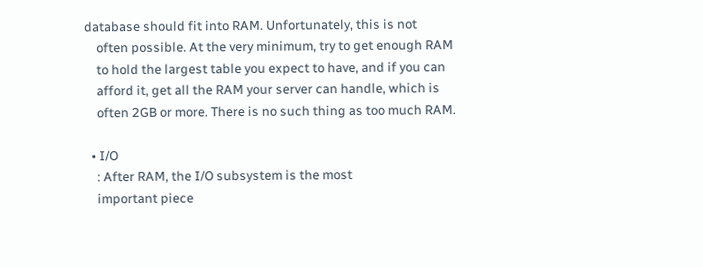database should fit into RAM. Unfortunately, this is not
    often possible. At the very minimum, try to get enough RAM
    to hold the largest table you expect to have, and if you can
    afford it, get all the RAM your server can handle, which is
    often 2GB or more. There is no such thing as too much RAM.

  • I/O
    : After RAM, the I/O subsystem is the most
    important piece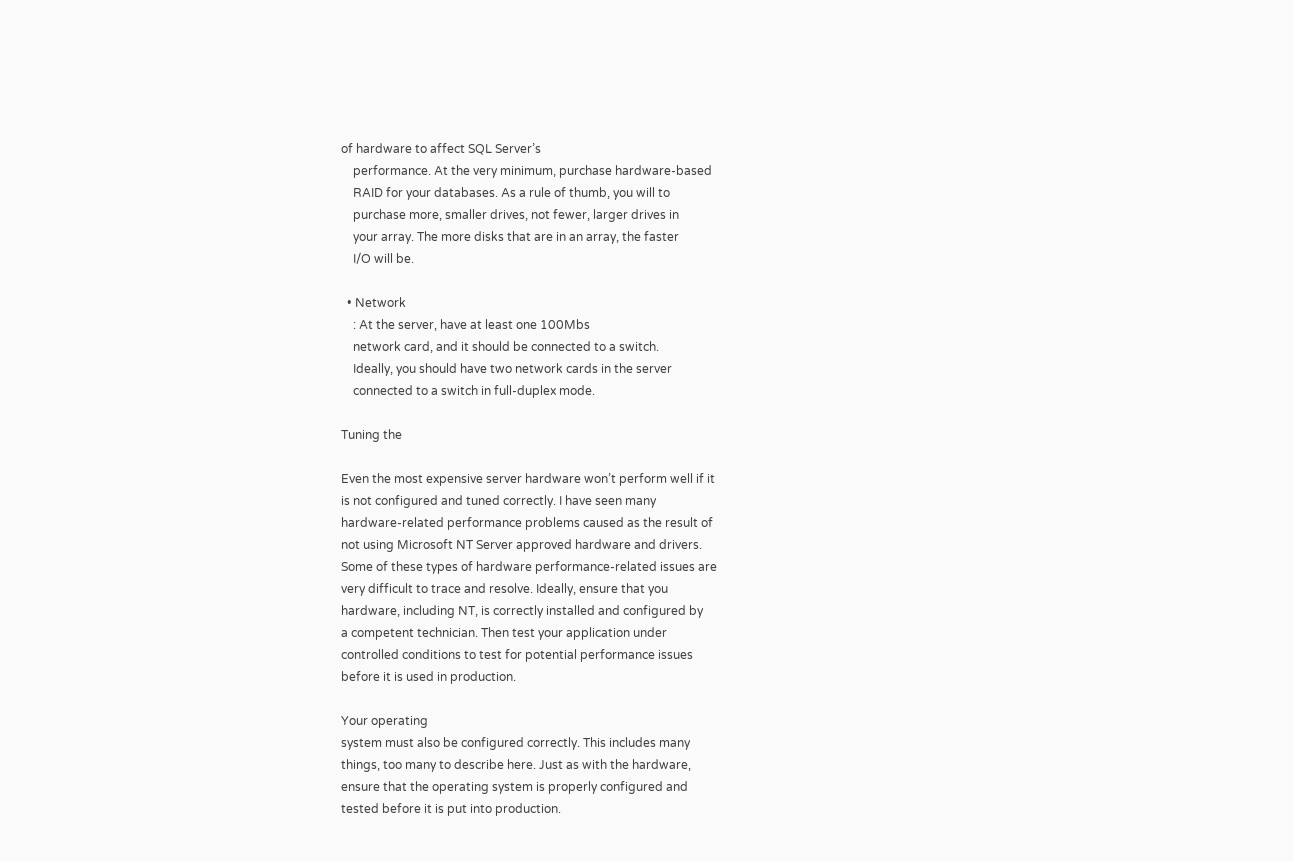of hardware to affect SQL Server’s
    performance. At the very minimum, purchase hardware-based
    RAID for your databases. As a rule of thumb, you will to
    purchase more, smaller drives, not fewer, larger drives in
    your array. The more disks that are in an array, the faster
    I/O will be.

  • Network
    : At the server, have at least one 100Mbs
    network card, and it should be connected to a switch.
    Ideally, you should have two network cards in the server
    connected to a switch in full-duplex mode.

Tuning the

Even the most expensive server hardware won’t perform well if it
is not configured and tuned correctly. I have seen many
hardware-related performance problems caused as the result of
not using Microsoft NT Server approved hardware and drivers.
Some of these types of hardware performance-related issues are
very difficult to trace and resolve. Ideally, ensure that you
hardware, including NT, is correctly installed and configured by
a competent technician. Then test your application under
controlled conditions to test for potential performance issues
before it is used in production.

Your operating
system must also be configured correctly. This includes many
things, too many to describe here. Just as with the hardware,
ensure that the operating system is properly configured and
tested before it is put into production.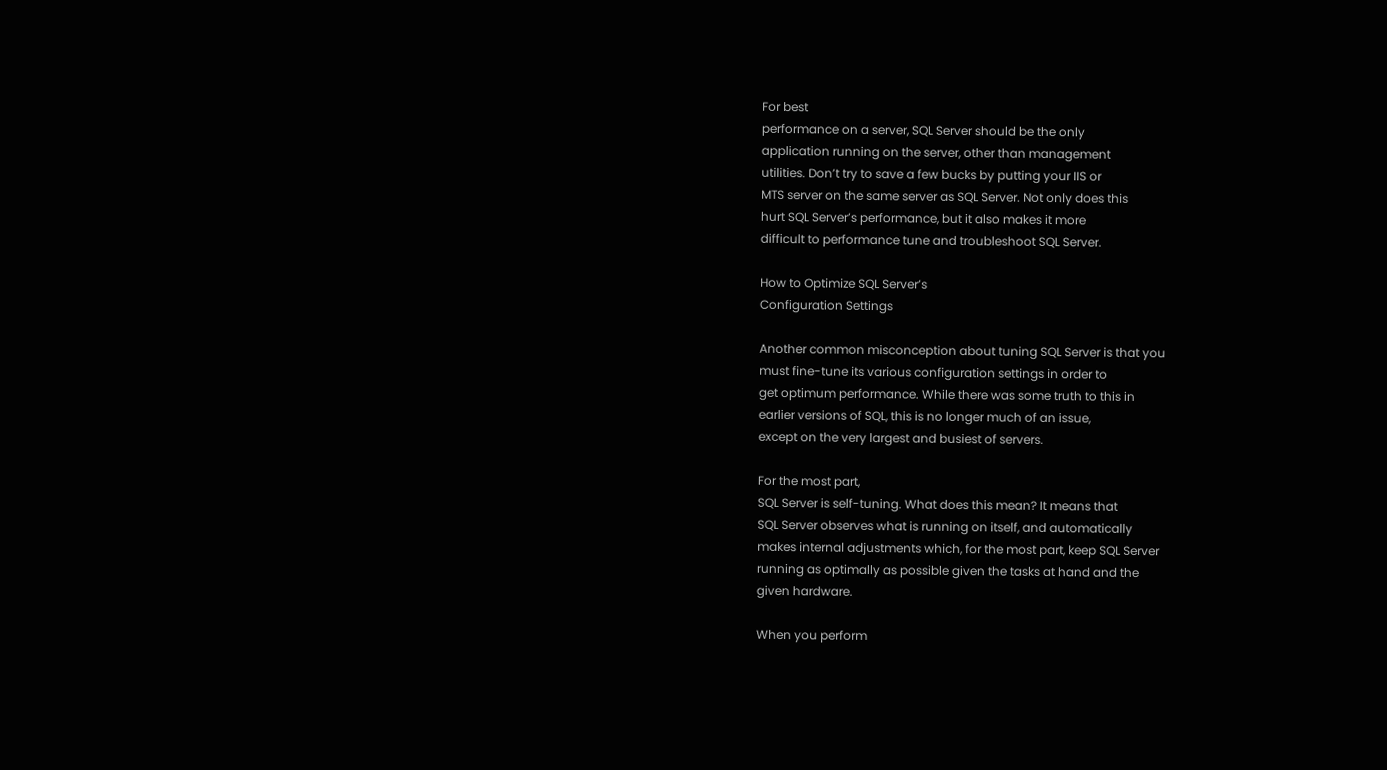For best
performance on a server, SQL Server should be the only
application running on the server, other than management
utilities. Don’t try to save a few bucks by putting your IIS or
MTS server on the same server as SQL Server. Not only does this
hurt SQL Server’s performance, but it also makes it more
difficult to performance tune and troubleshoot SQL Server.

How to Optimize SQL Server’s
Configuration Settings

Another common misconception about tuning SQL Server is that you
must fine-tune its various configuration settings in order to
get optimum performance. While there was some truth to this in
earlier versions of SQL, this is no longer much of an issue,
except on the very largest and busiest of servers.

For the most part,
SQL Server is self-tuning. What does this mean? It means that
SQL Server observes what is running on itself, and automatically
makes internal adjustments which, for the most part, keep SQL Server
running as optimally as possible given the tasks at hand and the
given hardware.

When you perform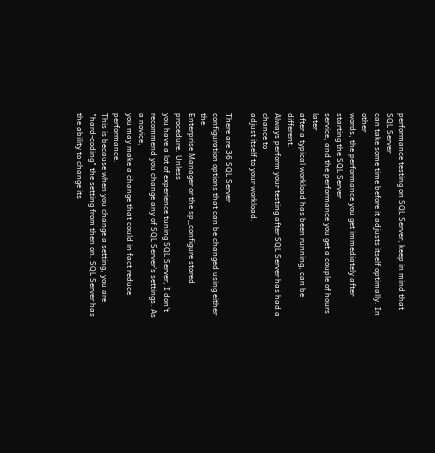performance testing on SQL Server, keep in mind that SQL Server
can take some time before it adjusts itself optimally. In other
words, the performance you get immediately after starting the SQL Server
service, and the performance you get a couple of hours later
after a typical workload has been running, can be different.
Always perform your testing after SQL Server has had a chance to
adjust itself to your workload.

There are 36 SQL Server
configuration options that can be changed using either the
Enterprise Manager or the sp_configure stored procedure. Unless
you have a lot of experience tuning SQL Server, I don’t
recommend you change any of SQL Server’s settings. As a novice,
you may make a change that could in fact reduce performance.
This is because when you change a setting, you are
"hard-coding" the setting from then on. SQL Server has
the ability to change its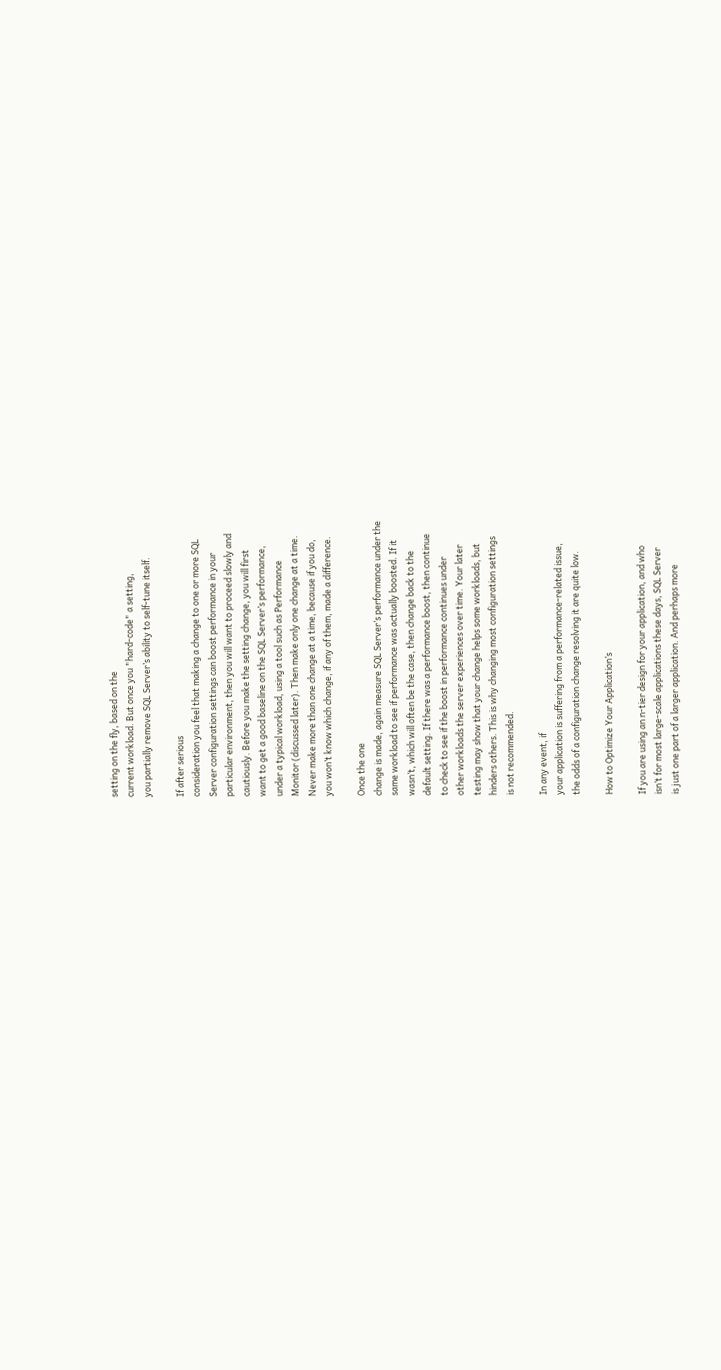setting on the fly, based on the
current workload. But once you "hard-code" a setting,
you partially remove SQL Server’s ability to self-tune itself.

If after serious
consideration you feel that making a change to one or more SQL
Server configuration settings can boost performance in your
particular environment, then you will want to proceed slowly and
cautiously. Before you make the setting change, you will first
want to get a good baseline on the SQL Server’s performance,
under a typical workload, using a tool such as Performance
Monitor (discussed later). Then make only one change at a time.
Never make more than one change at a time, because if you do,
you won’t know which change, if any of them, made a difference.

Once the one
change is made, again measure SQL Server’s performance under the
same workload to see if performance was actually boosted. If it
wasn’t, which will often be the case, then change back to the
default setting. If there was a performance boost, then continue
to check to see if the boost in performance continues under
other workloads the server experiences over time. Your later
testing may show that your change helps some workloads, but
hinders others. This is why changing most configuration settings
is not recommended.

In any event, if
your application is suffering from a performance-related issue,
the odds of a configuration change resolving it are quite low.

How to Optimize Your Application’s

If you are using an n-tier design for your application, and who
isn’t for most large-scale applications these days, SQL Server
is just one part of a larger application. And perhaps more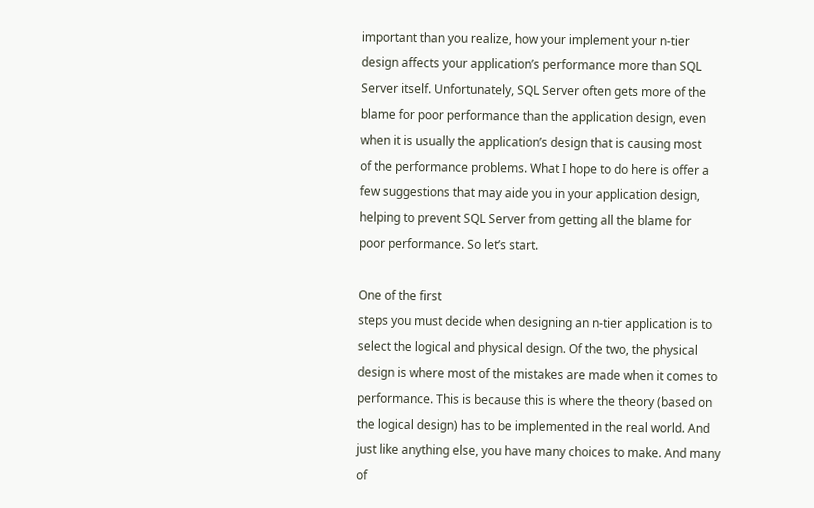important than you realize, how your implement your n-tier
design affects your application’s performance more than SQL
Server itself. Unfortunately, SQL Server often gets more of the
blame for poor performance than the application design, even
when it is usually the application’s design that is causing most
of the performance problems. What I hope to do here is offer a
few suggestions that may aide you in your application design,
helping to prevent SQL Server from getting all the blame for
poor performance. So let’s start.

One of the first
steps you must decide when designing an n-tier application is to
select the logical and physical design. Of the two, the physical
design is where most of the mistakes are made when it comes to
performance. This is because this is where the theory (based on
the logical design) has to be implemented in the real world. And
just like anything else, you have many choices to make. And many
of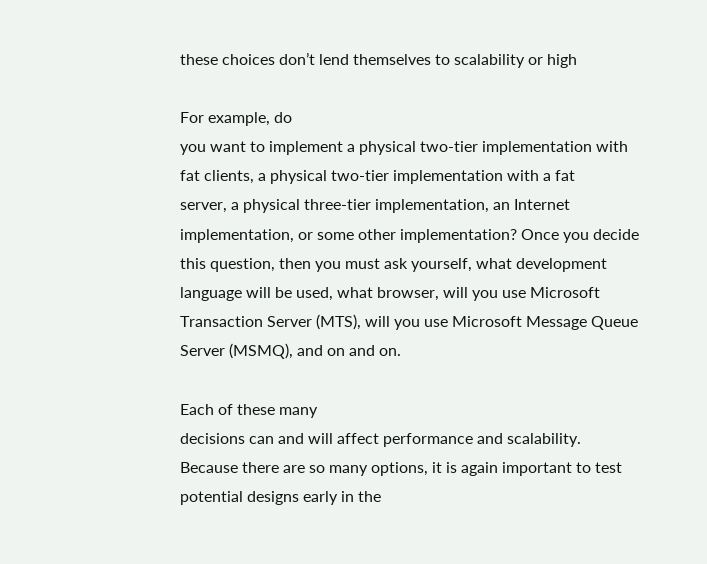these choices don’t lend themselves to scalability or high

For example, do
you want to implement a physical two-tier implementation with
fat clients, a physical two-tier implementation with a fat
server, a physical three-tier implementation, an Internet
implementation, or some other implementation? Once you decide
this question, then you must ask yourself, what development
language will be used, what browser, will you use Microsoft
Transaction Server (MTS), will you use Microsoft Message Queue
Server (MSMQ), and on and on.

Each of these many
decisions can and will affect performance and scalability.
Because there are so many options, it is again important to test
potential designs early in the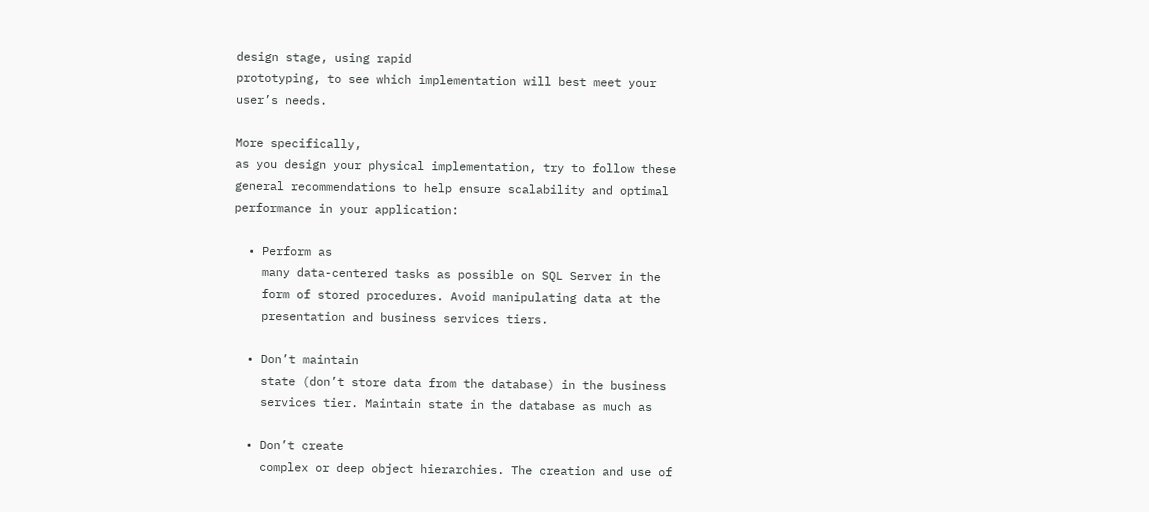design stage, using rapid
prototyping, to see which implementation will best meet your
user’s needs.

More specifically,
as you design your physical implementation, try to follow these
general recommendations to help ensure scalability and optimal
performance in your application:

  • Perform as
    many data-centered tasks as possible on SQL Server in the
    form of stored procedures. Avoid manipulating data at the
    presentation and business services tiers.

  • Don’t maintain
    state (don’t store data from the database) in the business
    services tier. Maintain state in the database as much as

  • Don’t create
    complex or deep object hierarchies. The creation and use of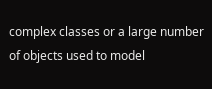complex classes or a large number of objects used to model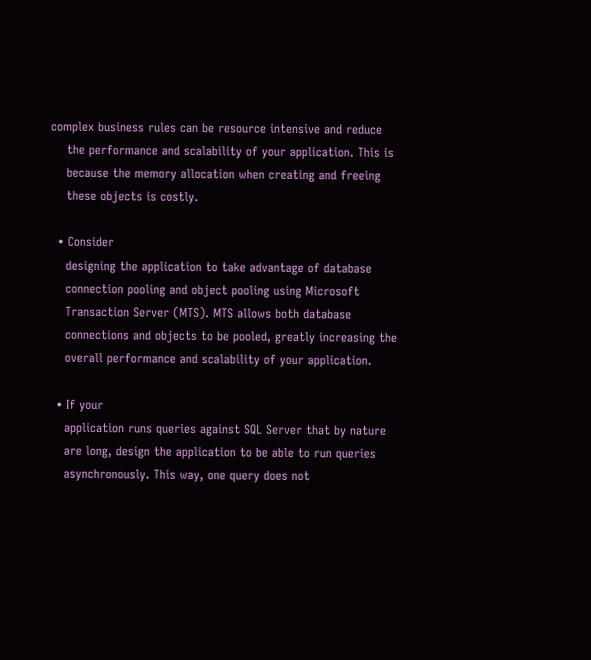complex business rules can be resource intensive and reduce
    the performance and scalability of your application. This is
    because the memory allocation when creating and freeing
    these objects is costly.

  • Consider
    designing the application to take advantage of database
    connection pooling and object pooling using Microsoft
    Transaction Server (MTS). MTS allows both database
    connections and objects to be pooled, greatly increasing the
    overall performance and scalability of your application.

  • If your
    application runs queries against SQL Server that by nature
    are long, design the application to be able to run queries
    asynchronously. This way, one query does not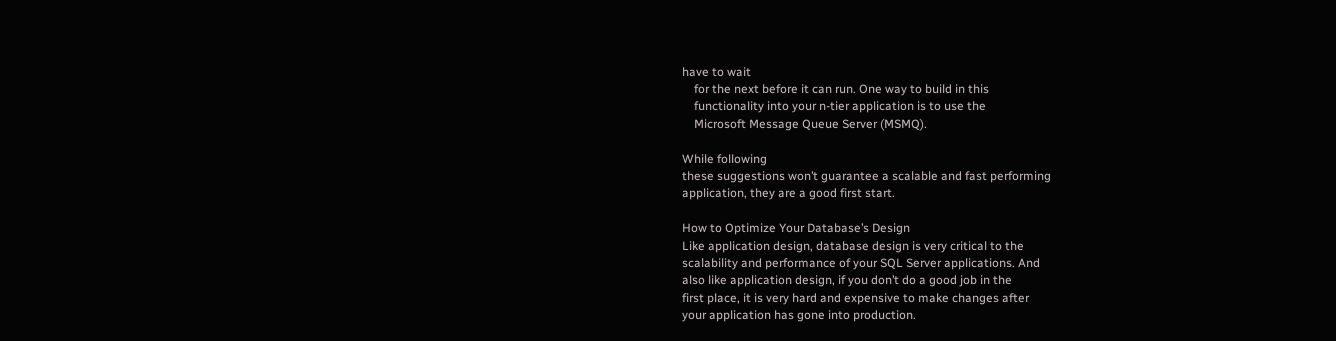have to wait
    for the next before it can run. One way to build in this
    functionality into your n-tier application is to use the
    Microsoft Message Queue Server (MSMQ).

While following
these suggestions won’t guarantee a scalable and fast performing
application, they are a good first start.

How to Optimize Your Database’s Design
Like application design, database design is very critical to the
scalability and performance of your SQL Server applications. And
also like application design, if you don’t do a good job in the
first place, it is very hard and expensive to make changes after
your application has gone into production.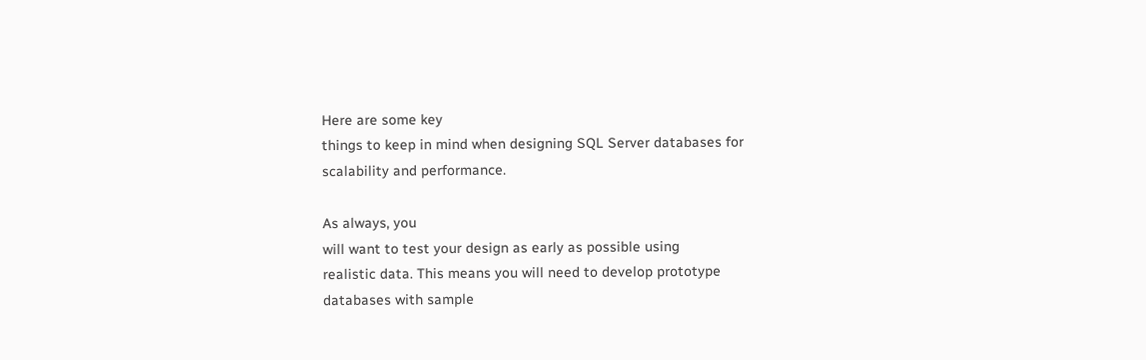Here are some key
things to keep in mind when designing SQL Server databases for
scalability and performance.

As always, you
will want to test your design as early as possible using
realistic data. This means you will need to develop prototype
databases with sample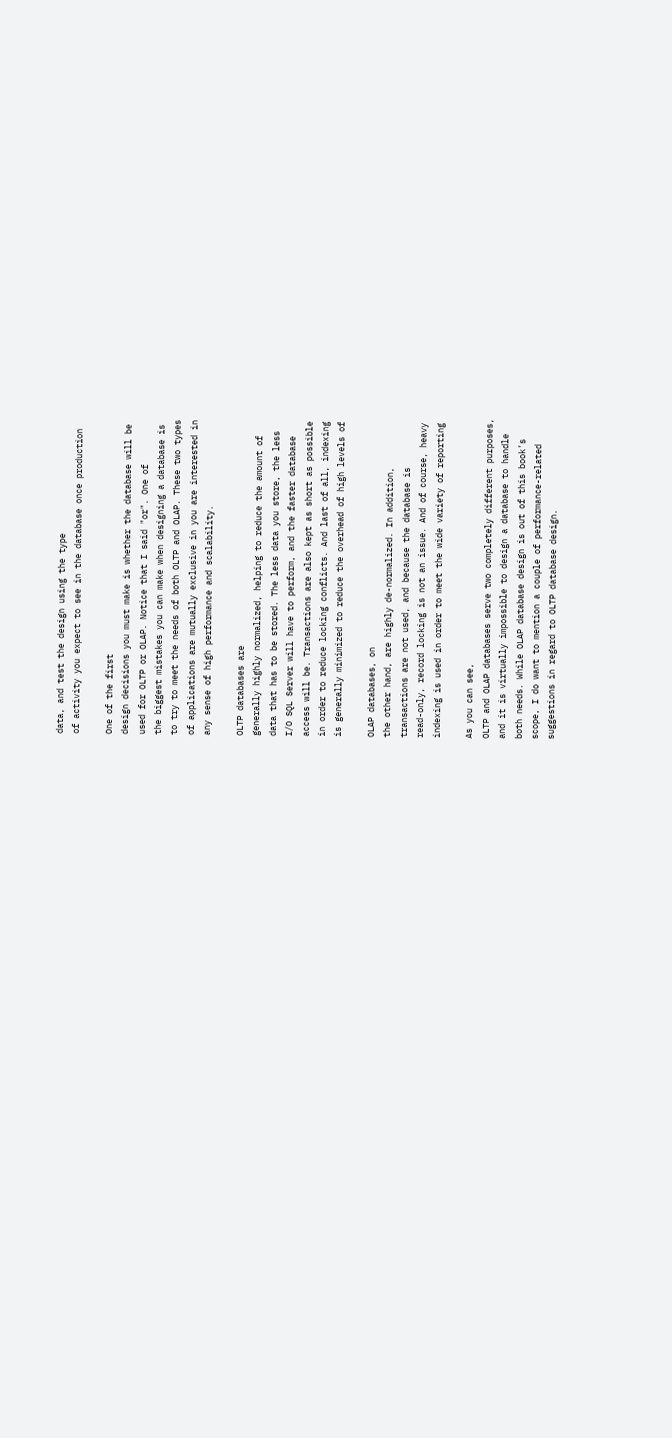data, and test the design using the type
of activity you expect to see in the database once production

One of the first
design decisions you must make is whether the database will be
used for OLTP or OLAP. Notice that I said "or". One of
the biggest mistakes you can make when designing a database is
to try to meet the needs of both OLTP and OLAP. These two types
of applications are mutually exclusive in you are interested in
any sense of high performance and scalability.

OLTP databases are
generally highly normalized, helping to reduce the amount of
data that has to be stored. The less data you store, the less
I/O SQL Server will have to perform, and the faster database
access will be. Transactions are also kept as short as possible
in order to reduce locking conflicts. And last of all, indexing
is generally minimized to reduce the overhead of high levels of

OLAP databases, on
the other hand, are highly de-normalized. In addition,
transactions are not used, and because the database is
read-only, record locking is not an issue. And of course, heavy
indexing is used in order to meet the wide variety of reporting

As you can see,
OLTP and OLAP databases serve two completely different purposes,
and it is virtually impossible to design a database to handle
both needs. While OLAP database design is out of this book’s
scope, I do want to mention a couple of performance-related
suggestions in regard to OLTP database design.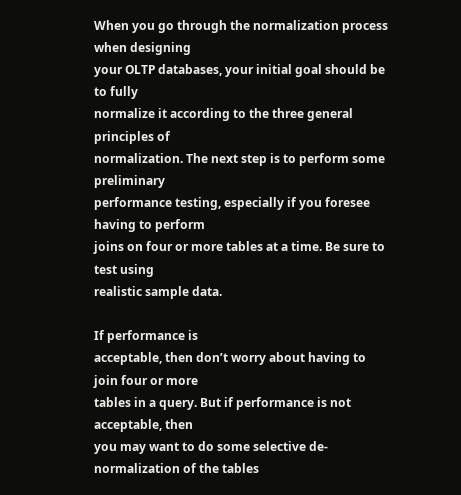When you go through the normalization process when designing
your OLTP databases, your initial goal should be to fully
normalize it according to the three general principles of
normalization. The next step is to perform some preliminary
performance testing, especially if you foresee having to perform
joins on four or more tables at a time. Be sure to test using
realistic sample data.

If performance is
acceptable, then don’t worry about having to join four or more
tables in a query. But if performance is not acceptable, then
you may want to do some selective de-normalization of the tables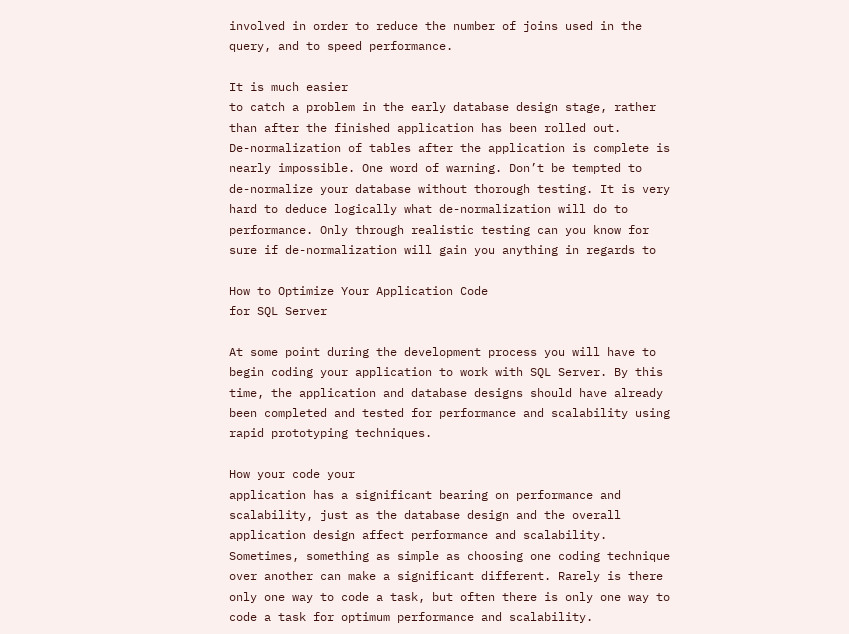involved in order to reduce the number of joins used in the
query, and to speed performance.

It is much easier
to catch a problem in the early database design stage, rather
than after the finished application has been rolled out.
De-normalization of tables after the application is complete is
nearly impossible. One word of warning. Don’t be tempted to
de-normalize your database without thorough testing. It is very
hard to deduce logically what de-normalization will do to
performance. Only through realistic testing can you know for
sure if de-normalization will gain you anything in regards to

How to Optimize Your Application Code
for SQL Server

At some point during the development process you will have to
begin coding your application to work with SQL Server. By this
time, the application and database designs should have already
been completed and tested for performance and scalability using
rapid prototyping techniques.

How your code your
application has a significant bearing on performance and
scalability, just as the database design and the overall
application design affect performance and scalability.
Sometimes, something as simple as choosing one coding technique
over another can make a significant different. Rarely is there
only one way to code a task, but often there is only one way to
code a task for optimum performance and scalability.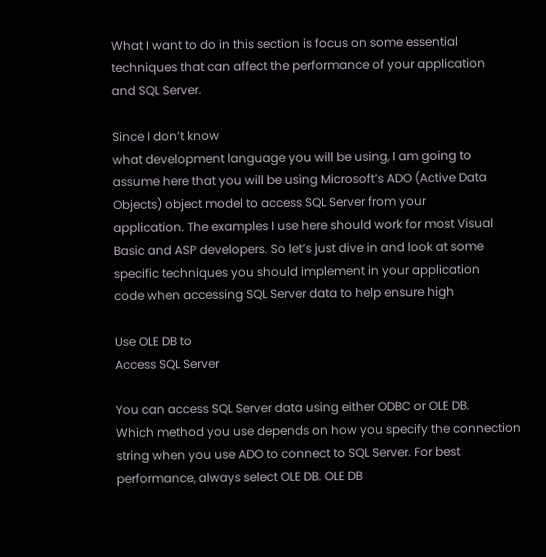What I want to do in this section is focus on some essential
techniques that can affect the performance of your application
and SQL Server.

Since I don’t know
what development language you will be using, I am going to
assume here that you will be using Microsoft’s ADO (Active Data
Objects) object model to access SQL Server from your
application. The examples I use here should work for most Visual
Basic and ASP developers. So let’s just dive in and look at some
specific techniques you should implement in your application
code when accessing SQL Server data to help ensure high

Use OLE DB to
Access SQL Server

You can access SQL Server data using either ODBC or OLE DB.
Which method you use depends on how you specify the connection
string when you use ADO to connect to SQL Server. For best
performance, always select OLE DB. OLE DB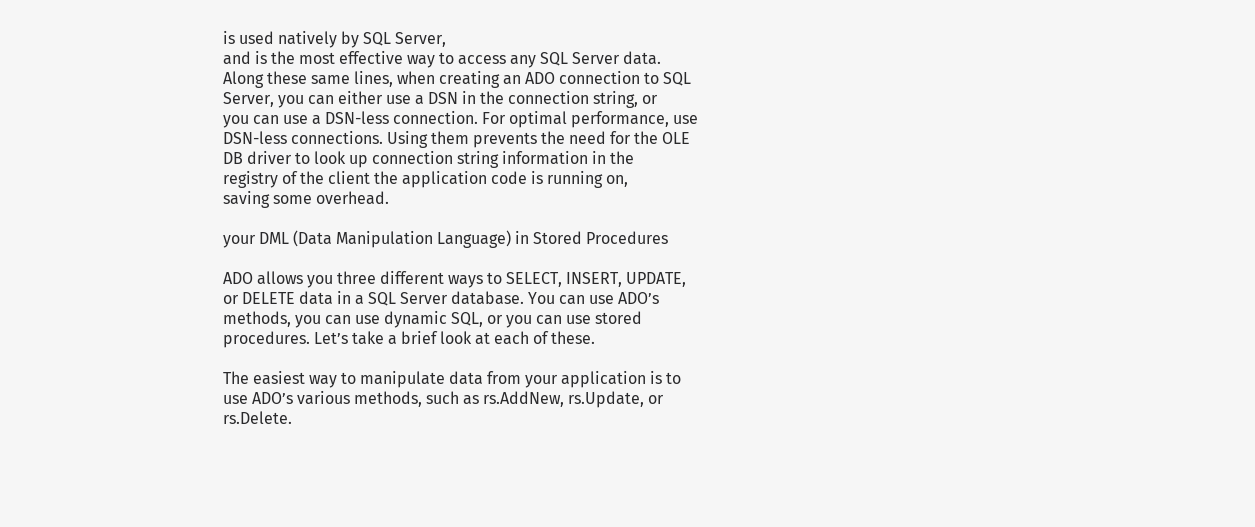is used natively by SQL Server,
and is the most effective way to access any SQL Server data.
Along these same lines, when creating an ADO connection to SQL
Server, you can either use a DSN in the connection string, or
you can use a DSN-less connection. For optimal performance, use
DSN-less connections. Using them prevents the need for the OLE
DB driver to look up connection string information in the
registry of the client the application code is running on,
saving some overhead.

your DML (Data Manipulation Language) in Stored Procedures

ADO allows you three different ways to SELECT, INSERT, UPDATE,
or DELETE data in a SQL Server database. You can use ADO’s
methods, you can use dynamic SQL, or you can use stored
procedures. Let’s take a brief look at each of these.

The easiest way to manipulate data from your application is to
use ADO’s various methods, such as rs.AddNew, rs.Update, or
rs.Delete.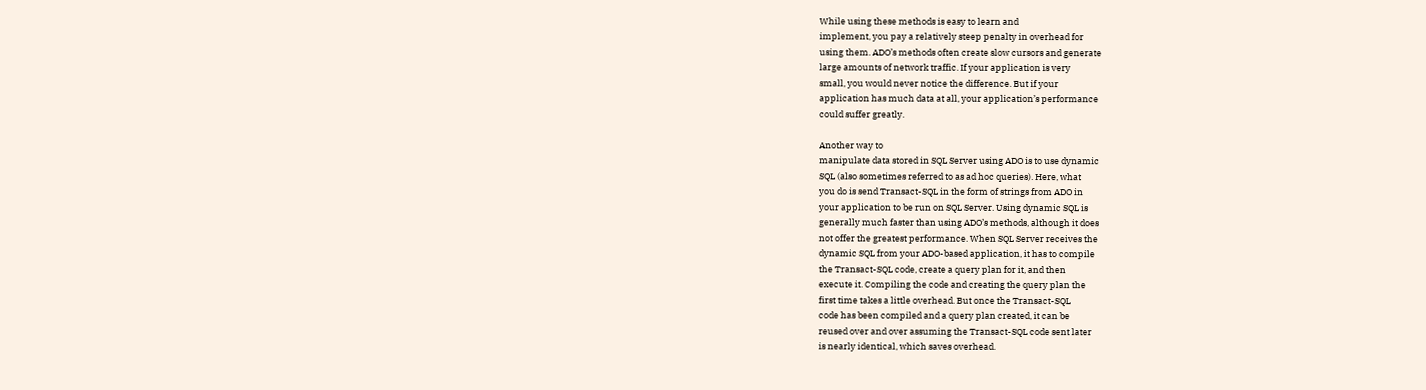While using these methods is easy to learn and
implement, you pay a relatively steep penalty in overhead for
using them. ADO’s methods often create slow cursors and generate
large amounts of network traffic. If your application is very
small, you would never notice the difference. But if your
application has much data at all, your application’s performance
could suffer greatly.

Another way to
manipulate data stored in SQL Server using ADO is to use dynamic
SQL (also sometimes referred to as ad hoc queries). Here, what
you do is send Transact-SQL in the form of strings from ADO in
your application to be run on SQL Server. Using dynamic SQL is
generally much faster than using ADO’s methods, although it does
not offer the greatest performance. When SQL Server receives the
dynamic SQL from your ADO-based application, it has to compile
the Transact-SQL code, create a query plan for it, and then
execute it. Compiling the code and creating the query plan the
first time takes a little overhead. But once the Transact-SQL
code has been compiled and a query plan created, it can be
reused over and over assuming the Transact-SQL code sent later
is nearly identical, which saves overhead.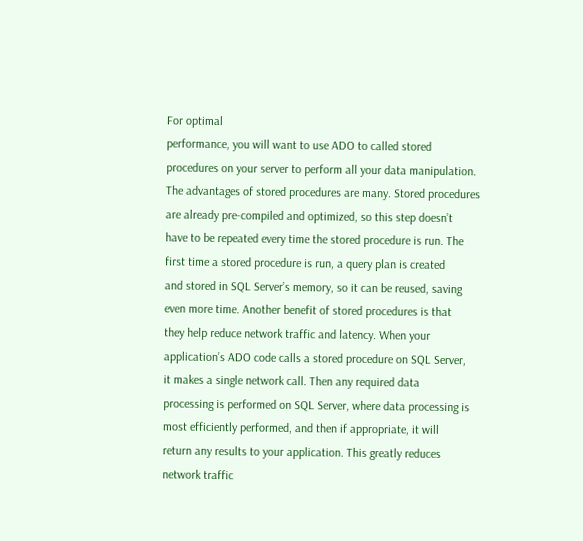For optimal
performance, you will want to use ADO to called stored
procedures on your server to perform all your data manipulation.
The advantages of stored procedures are many. Stored procedures
are already pre-compiled and optimized, so this step doesn’t
have to be repeated every time the stored procedure is run. The
first time a stored procedure is run, a query plan is created
and stored in SQL Server’s memory, so it can be reused, saving
even more time. Another benefit of stored procedures is that
they help reduce network traffic and latency. When your
application’s ADO code calls a stored procedure on SQL Server,
it makes a single network call. Then any required data
processing is performed on SQL Server, where data processing is
most efficiently performed, and then if appropriate, it will
return any results to your application. This greatly reduces
network traffic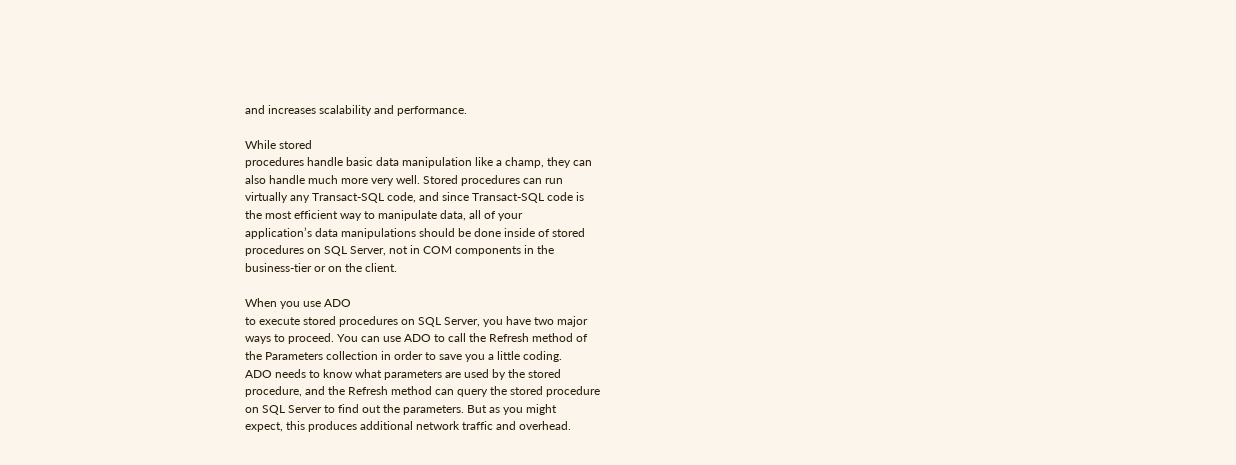and increases scalability and performance.

While stored
procedures handle basic data manipulation like a champ, they can
also handle much more very well. Stored procedures can run
virtually any Transact-SQL code, and since Transact-SQL code is
the most efficient way to manipulate data, all of your
application’s data manipulations should be done inside of stored
procedures on SQL Server, not in COM components in the
business-tier or on the client.

When you use ADO
to execute stored procedures on SQL Server, you have two major
ways to proceed. You can use ADO to call the Refresh method of
the Parameters collection in order to save you a little coding.
ADO needs to know what parameters are used by the stored
procedure, and the Refresh method can query the stored procedure
on SQL Server to find out the parameters. But as you might
expect, this produces additional network traffic and overhead.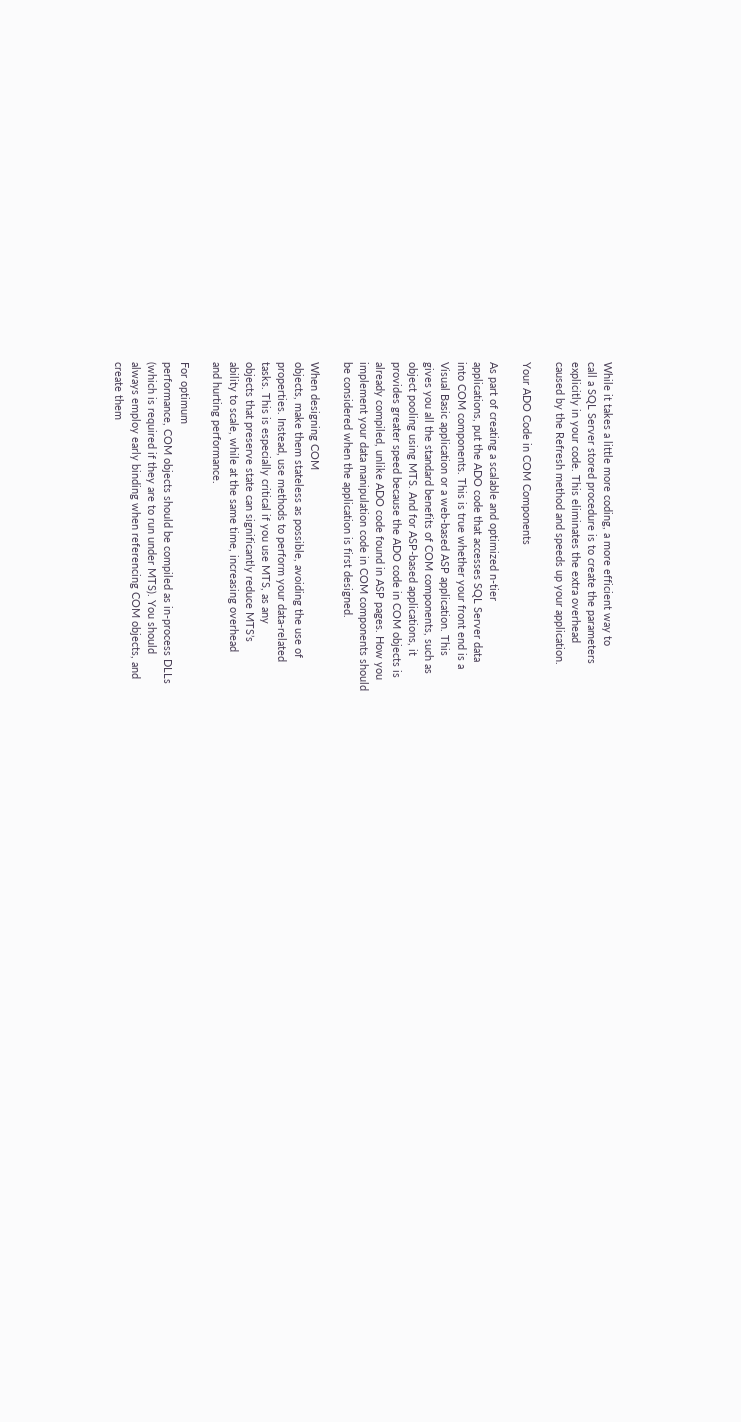While it takes a little more coding, a more efficient way to
call a SQL Server stored procedure is to create the parameters
explicitly in your code. This eliminates the extra overhead
caused by the Refresh method and speeds up your application.

Your ADO Code in COM Components

As part of creating a scalable and optimized n-tier
applications, put the ADO code that accesses SQL Server data
into COM components. This is true whether your front end is a
Visual Basic application or a web-based ASP application. This
gives you all the standard benefits of COM components, such as
object pooling using MTS. And for ASP-based applications, it
provides greater speed because the ADO code in COM objects is
already compiled, unlike ADO code found in ASP pages. How you
implement your data manipulation code in COM components should
be considered when the application is first designed.

When designing COM
objects, make them stateless as possible, avoiding the use of
properties. Instead, use methods to perform your data-related
tasks. This is especially critical if you use MTS, as any
objects that preserve state can significantly reduce MTS’s
ability to scale, while at the same time, increasing overhead
and hurting performance.

For optimum
performance, COM objects should be compiled as in-process DLLs
(which is required if they are to run under MTS). You should
always employ early binding when referencing COM objects, and
create them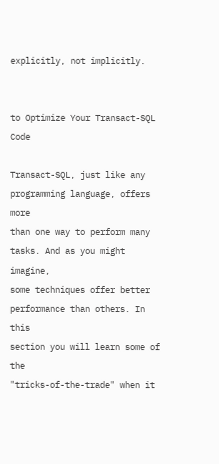explicitly, not implicitly.


to Optimize Your Transact-SQL Code

Transact-SQL, just like any programming language, offers more
than one way to perform many tasks. And as you might imagine,
some techniques offer better performance than others. In this
section you will learn some of the
"tricks-of-the-trade" when it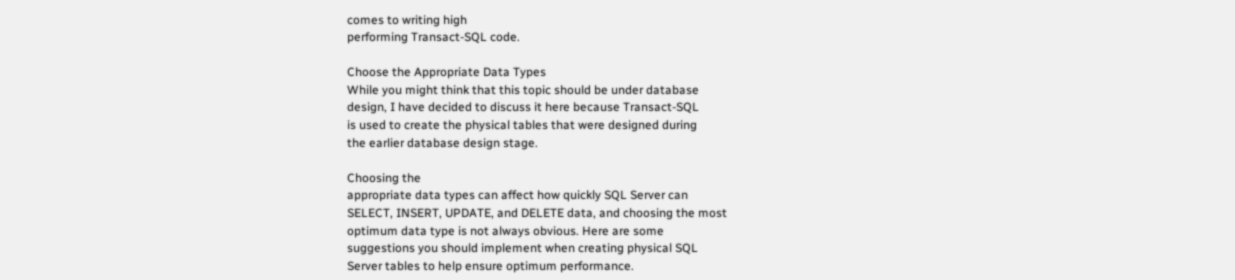comes to writing high
performing Transact-SQL code.

Choose the Appropriate Data Types
While you might think that this topic should be under database
design, I have decided to discuss it here because Transact-SQL
is used to create the physical tables that were designed during
the earlier database design stage.

Choosing the
appropriate data types can affect how quickly SQL Server can
SELECT, INSERT, UPDATE, and DELETE data, and choosing the most
optimum data type is not always obvious. Here are some
suggestions you should implement when creating physical SQL
Server tables to help ensure optimum performance.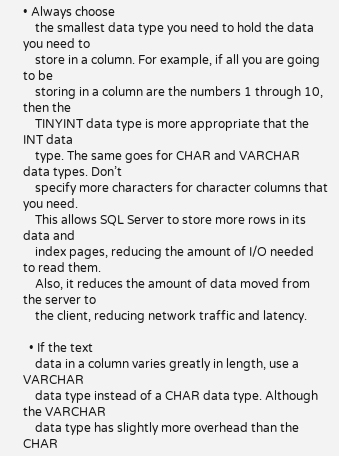• Always choose
    the smallest data type you need to hold the data you need to
    store in a column. For example, if all you are going to be
    storing in a column are the numbers 1 through 10, then the
    TINYINT data type is more appropriate that the INT data
    type. The same goes for CHAR and VARCHAR data types. Don’t
    specify more characters for character columns that you need.
    This allows SQL Server to store more rows in its data and
    index pages, reducing the amount of I/O needed to read them.
    Also, it reduces the amount of data moved from the server to
    the client, reducing network traffic and latency.

  • If the text
    data in a column varies greatly in length, use a VARCHAR
    data type instead of a CHAR data type. Although the VARCHAR
    data type has slightly more overhead than the CHAR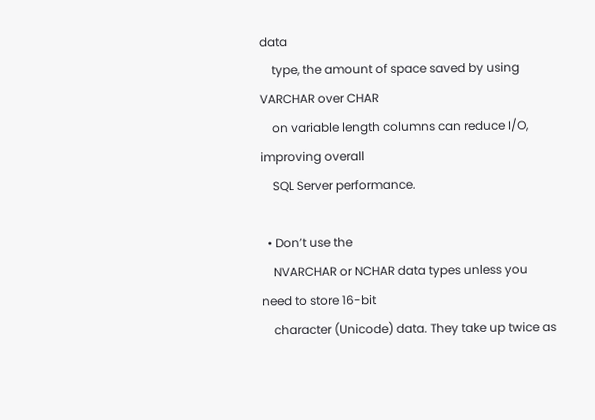data
    type, the amount of space saved by using VARCHAR over CHAR
    on variable length columns can reduce I/O, improving overall
    SQL Server performance.

  • Don’t use the
    NVARCHAR or NCHAR data types unless you need to store 16-bit
    character (Unicode) data. They take up twice as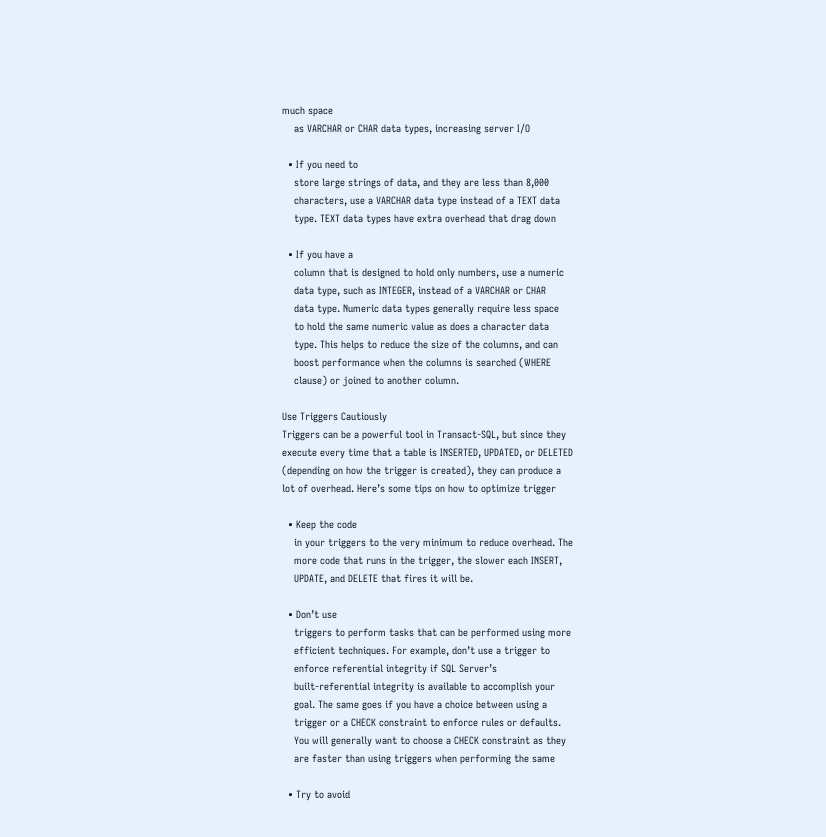much space
    as VARCHAR or CHAR data types, increasing server I/O

  • If you need to
    store large strings of data, and they are less than 8,000
    characters, use a VARCHAR data type instead of a TEXT data
    type. TEXT data types have extra overhead that drag down

  • If you have a
    column that is designed to hold only numbers, use a numeric
    data type, such as INTEGER, instead of a VARCHAR or CHAR
    data type. Numeric data types generally require less space
    to hold the same numeric value as does a character data
    type. This helps to reduce the size of the columns, and can
    boost performance when the columns is searched (WHERE
    clause) or joined to another column.

Use Triggers Cautiously
Triggers can be a powerful tool in Transact-SQL, but since they
execute every time that a table is INSERTED, UPDATED, or DELETED
(depending on how the trigger is created), they can produce a
lot of overhead. Here’s some tips on how to optimize trigger

  • Keep the code
    in your triggers to the very minimum to reduce overhead. The
    more code that runs in the trigger, the slower each INSERT,
    UPDATE, and DELETE that fires it will be.

  • Don’t use
    triggers to perform tasks that can be performed using more
    efficient techniques. For example, don’t use a trigger to
    enforce referential integrity if SQL Server’s
    built-referential integrity is available to accomplish your
    goal. The same goes if you have a choice between using a
    trigger or a CHECK constraint to enforce rules or defaults.
    You will generally want to choose a CHECK constraint as they
    are faster than using triggers when performing the same

  • Try to avoid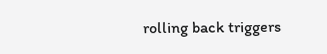rolling back triggers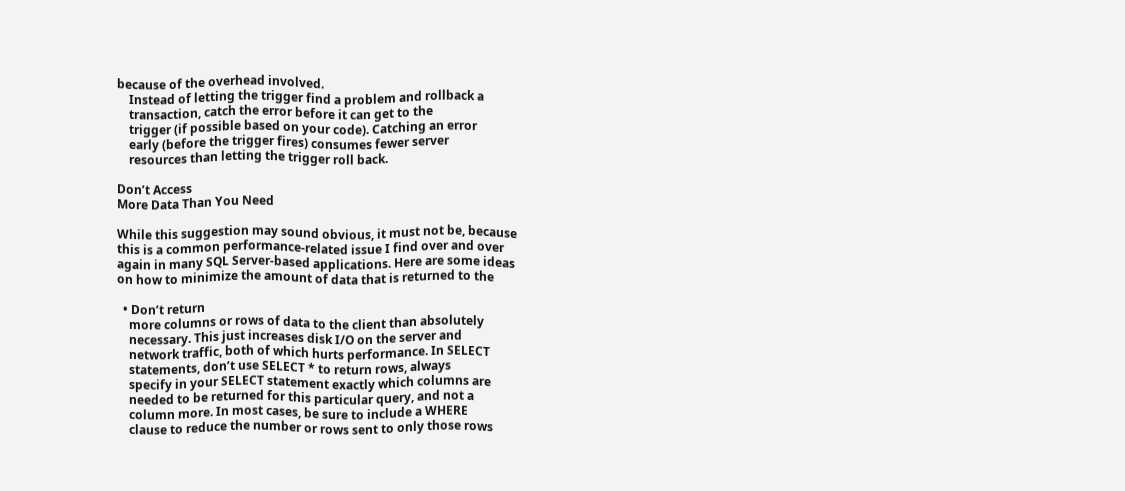because of the overhead involved.
    Instead of letting the trigger find a problem and rollback a
    transaction, catch the error before it can get to the
    trigger (if possible based on your code). Catching an error
    early (before the trigger fires) consumes fewer server
    resources than letting the trigger roll back.

Don’t Access
More Data Than You Need

While this suggestion may sound obvious, it must not be, because
this is a common performance-related issue I find over and over
again in many SQL Server-based applications. Here are some ideas
on how to minimize the amount of data that is returned to the

  • Don’t return
    more columns or rows of data to the client than absolutely
    necessary. This just increases disk I/O on the server and
    network traffic, both of which hurts performance. In SELECT
    statements, don’t use SELECT * to return rows, always
    specify in your SELECT statement exactly which columns are
    needed to be returned for this particular query, and not a
    column more. In most cases, be sure to include a WHERE
    clause to reduce the number or rows sent to only those rows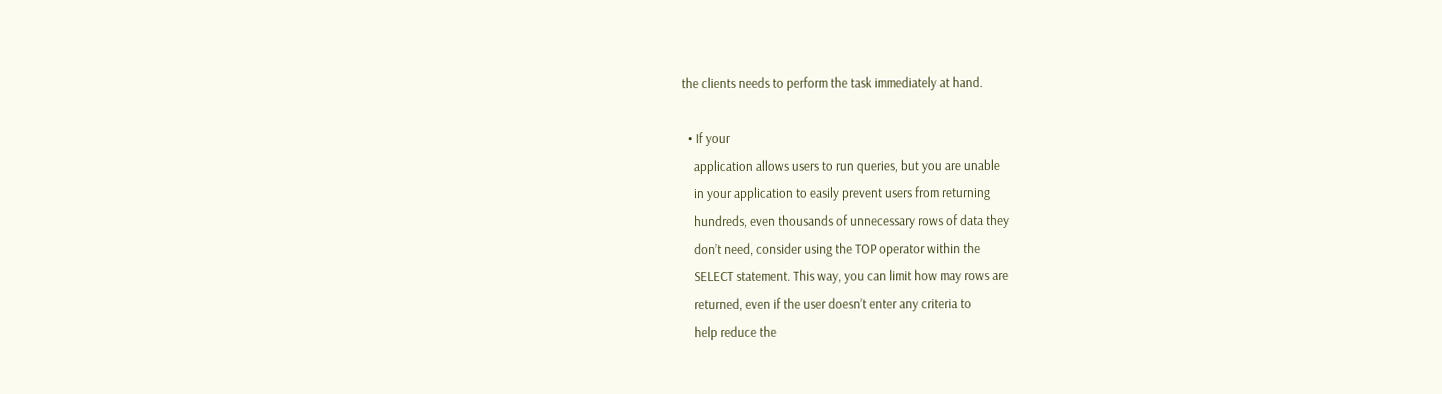the clients needs to perform the task immediately at hand.

  • If your
    application allows users to run queries, but you are unable
    in your application to easily prevent users from returning
    hundreds, even thousands of unnecessary rows of data they
    don’t need, consider using the TOP operator within the
    SELECT statement. This way, you can limit how may rows are
    returned, even if the user doesn’t enter any criteria to
    help reduce the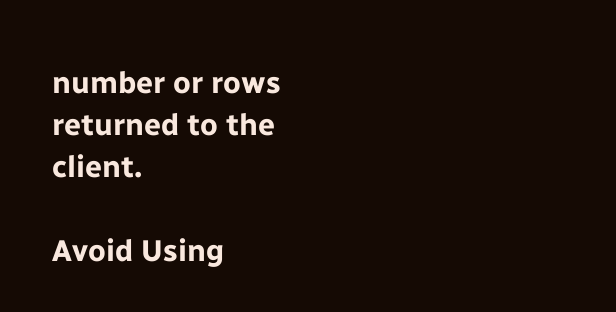number or rows returned to the client.

Avoid Using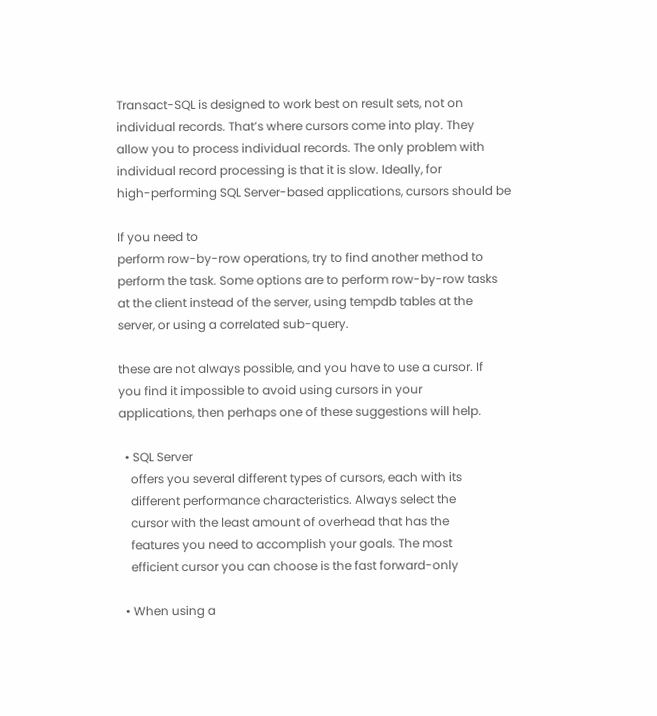Transact-SQL is designed to work best on result sets, not on
individual records. That’s where cursors come into play. They
allow you to process individual records. The only problem with
individual record processing is that it is slow. Ideally, for
high-performing SQL Server-based applications, cursors should be

If you need to
perform row-by-row operations, try to find another method to
perform the task. Some options are to perform row-by-row tasks
at the client instead of the server, using tempdb tables at the
server, or using a correlated sub-query.

these are not always possible, and you have to use a cursor. If
you find it impossible to avoid using cursors in your
applications, then perhaps one of these suggestions will help.

  • SQL Server
    offers you several different types of cursors, each with its
    different performance characteristics. Always select the
    cursor with the least amount of overhead that has the
    features you need to accomplish your goals. The most
    efficient cursor you can choose is the fast forward-only

  • When using a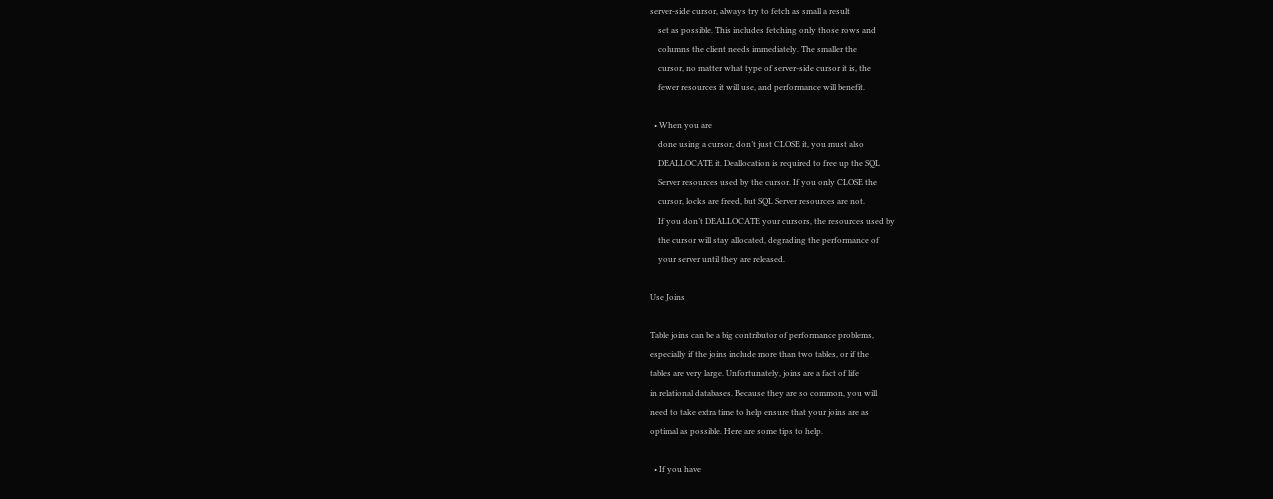server-side cursor, always try to fetch as small a result
    set as possible. This includes fetching only those rows and
    columns the client needs immediately. The smaller the
    cursor, no matter what type of server-side cursor it is, the
    fewer resources it will use, and performance will benefit.

  • When you are
    done using a cursor, don’t just CLOSE it, you must also
    DEALLOCATE it. Deallocation is required to free up the SQL
    Server resources used by the cursor. If you only CLOSE the
    cursor, locks are freed, but SQL Server resources are not.
    If you don’t DEALLOCATE your cursors, the resources used by
    the cursor will stay allocated, degrading the performance of
    your server until they are released.

Use Joins

Table joins can be a big contributor of performance problems,
especially if the joins include more than two tables, or if the
tables are very large. Unfortunately, joins are a fact of life
in relational databases. Because they are so common, you will
need to take extra time to help ensure that your joins are as
optimal as possible. Here are some tips to help.

  • If you have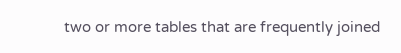two or more tables that are frequently joined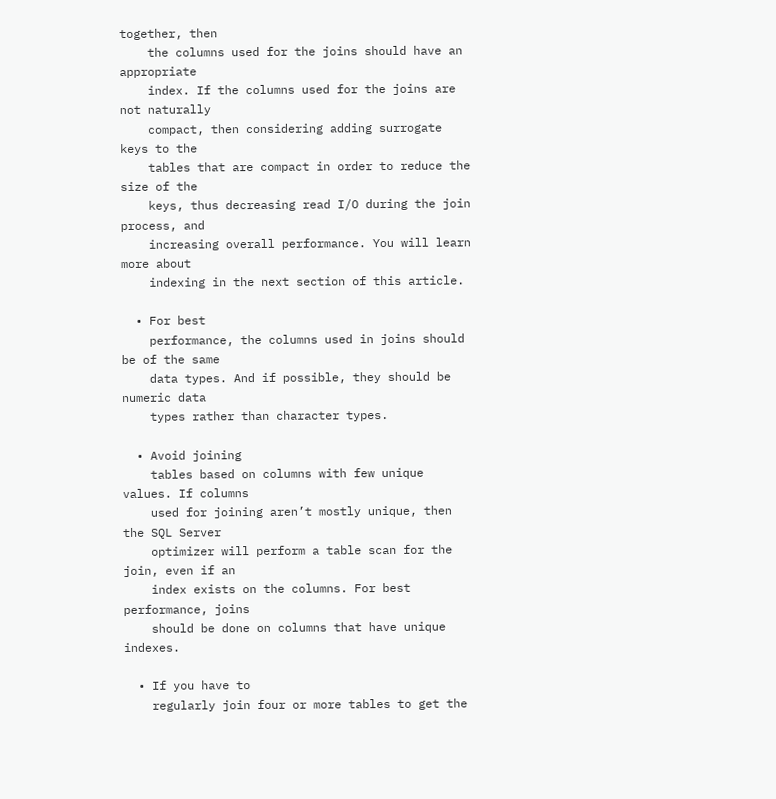together, then
    the columns used for the joins should have an appropriate
    index. If the columns used for the joins are not naturally
    compact, then considering adding surrogate keys to the
    tables that are compact in order to reduce the size of the
    keys, thus decreasing read I/O during the join process, and
    increasing overall performance. You will learn more about
    indexing in the next section of this article.

  • For best
    performance, the columns used in joins should be of the same
    data types. And if possible, they should be numeric data
    types rather than character types.

  • Avoid joining
    tables based on columns with few unique values. If columns
    used for joining aren’t mostly unique, then the SQL Server
    optimizer will perform a table scan for the join, even if an
    index exists on the columns. For best performance, joins
    should be done on columns that have unique indexes.

  • If you have to
    regularly join four or more tables to get the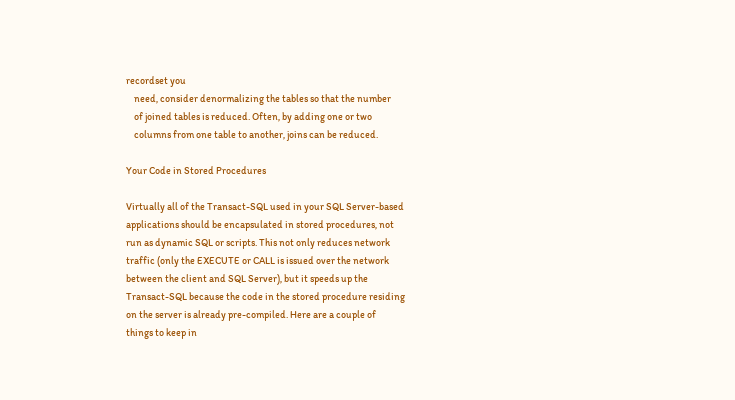recordset you
    need, consider denormalizing the tables so that the number
    of joined tables is reduced. Often, by adding one or two
    columns from one table to another, joins can be reduced.

Your Code in Stored Procedures

Virtually all of the Transact-SQL used in your SQL Server-based
applications should be encapsulated in stored procedures, not
run as dynamic SQL or scripts. This not only reduces network
traffic (only the EXECUTE or CALL is issued over the network
between the client and SQL Server), but it speeds up the
Transact-SQL because the code in the stored procedure residing
on the server is already pre-compiled. Here are a couple of
things to keep in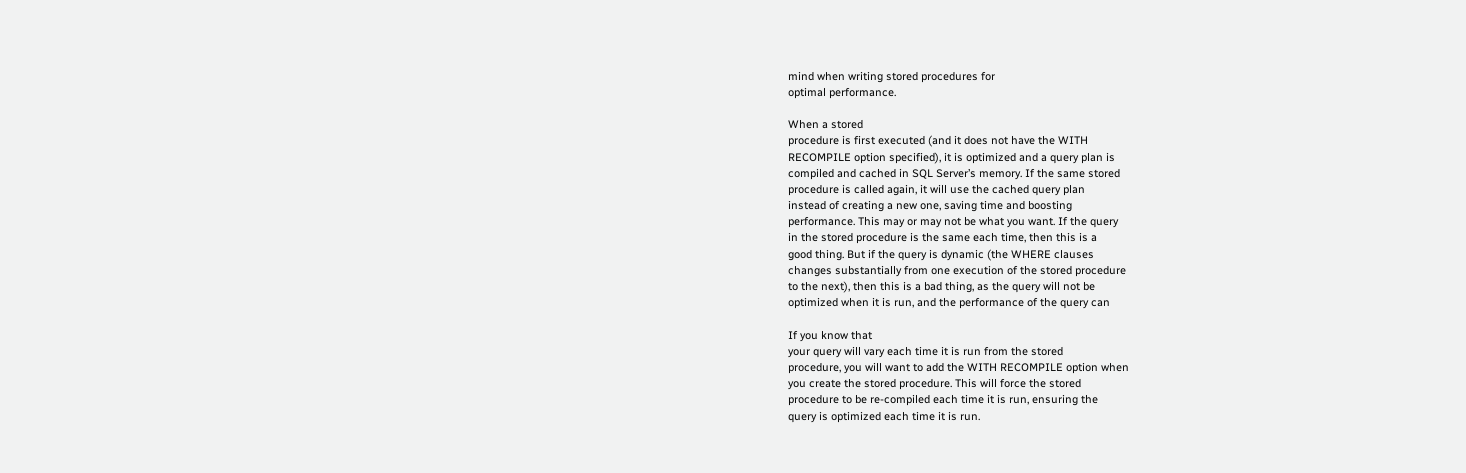mind when writing stored procedures for
optimal performance.

When a stored
procedure is first executed (and it does not have the WITH
RECOMPILE option specified), it is optimized and a query plan is
compiled and cached in SQL Server’s memory. If the same stored
procedure is called again, it will use the cached query plan
instead of creating a new one, saving time and boosting
performance. This may or may not be what you want. If the query
in the stored procedure is the same each time, then this is a
good thing. But if the query is dynamic (the WHERE clauses
changes substantially from one execution of the stored procedure
to the next), then this is a bad thing, as the query will not be
optimized when it is run, and the performance of the query can

If you know that
your query will vary each time it is run from the stored
procedure, you will want to add the WITH RECOMPILE option when
you create the stored procedure. This will force the stored
procedure to be re-compiled each time it is run, ensuring the
query is optimized each time it is run.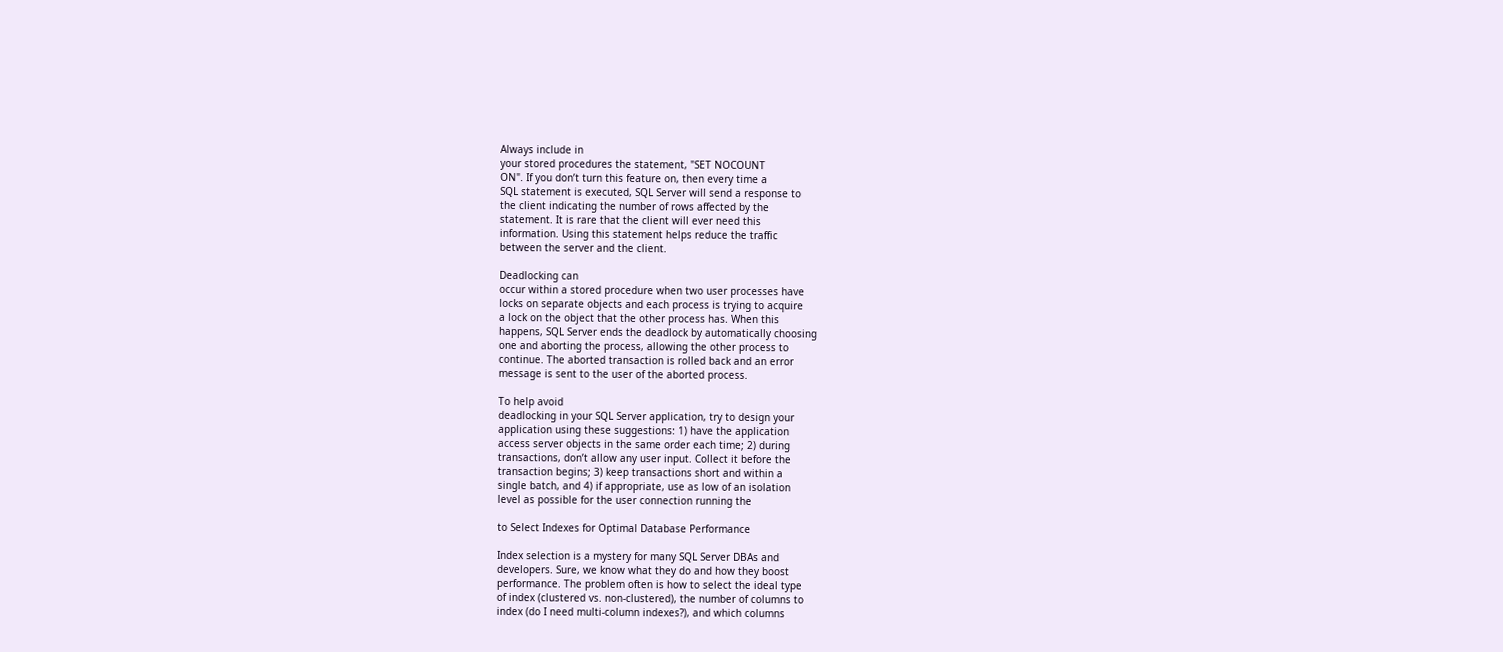Always include in
your stored procedures the statement, "SET NOCOUNT
ON". If you don’t turn this feature on, then every time a
SQL statement is executed, SQL Server will send a response to
the client indicating the number of rows affected by the
statement. It is rare that the client will ever need this
information. Using this statement helps reduce the traffic
between the server and the client.

Deadlocking can
occur within a stored procedure when two user processes have
locks on separate objects and each process is trying to acquire
a lock on the object that the other process has. When this
happens, SQL Server ends the deadlock by automatically choosing
one and aborting the process, allowing the other process to
continue. The aborted transaction is rolled back and an error
message is sent to the user of the aborted process.

To help avoid
deadlocking in your SQL Server application, try to design your
application using these suggestions: 1) have the application
access server objects in the same order each time; 2) during
transactions, don’t allow any user input. Collect it before the
transaction begins; 3) keep transactions short and within a
single batch, and 4) if appropriate, use as low of an isolation
level as possible for the user connection running the

to Select Indexes for Optimal Database Performance

Index selection is a mystery for many SQL Server DBAs and
developers. Sure, we know what they do and how they boost
performance. The problem often is how to select the ideal type
of index (clustered vs. non-clustered), the number of columns to
index (do I need multi-column indexes?), and which columns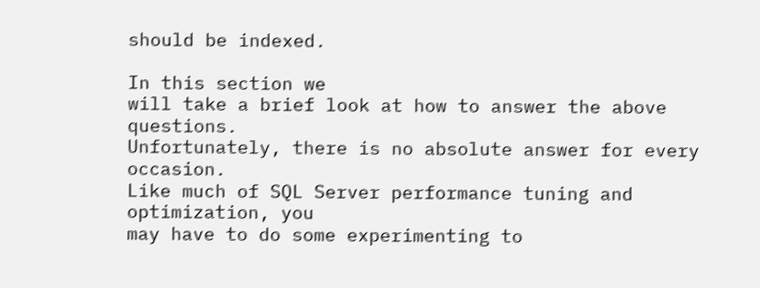should be indexed.

In this section we
will take a brief look at how to answer the above questions.
Unfortunately, there is no absolute answer for every occasion.
Like much of SQL Server performance tuning and optimization, you
may have to do some experimenting to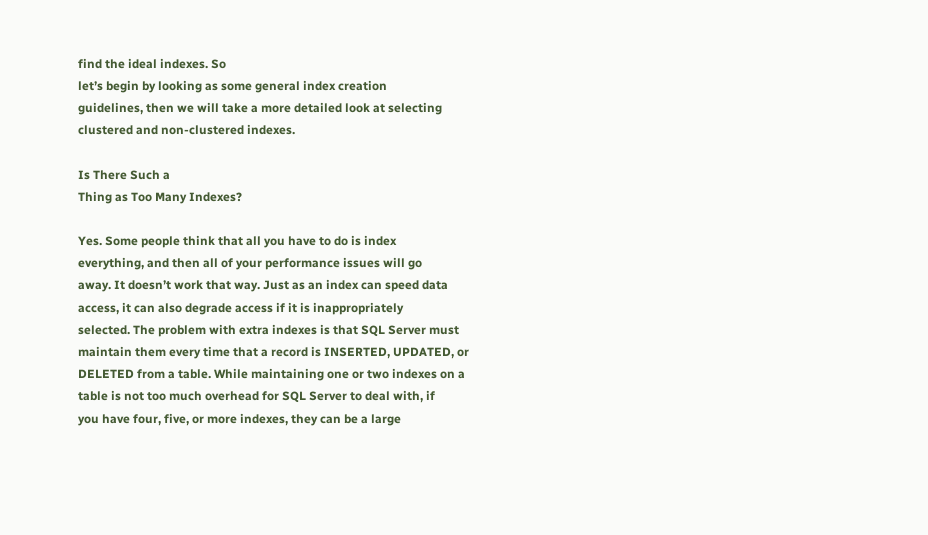find the ideal indexes. So
let’s begin by looking as some general index creation
guidelines, then we will take a more detailed look at selecting
clustered and non-clustered indexes.

Is There Such a
Thing as Too Many Indexes?

Yes. Some people think that all you have to do is index
everything, and then all of your performance issues will go
away. It doesn’t work that way. Just as an index can speed data
access, it can also degrade access if it is inappropriately
selected. The problem with extra indexes is that SQL Server must
maintain them every time that a record is INSERTED, UPDATED, or
DELETED from a table. While maintaining one or two indexes on a
table is not too much overhead for SQL Server to deal with, if
you have four, five, or more indexes, they can be a large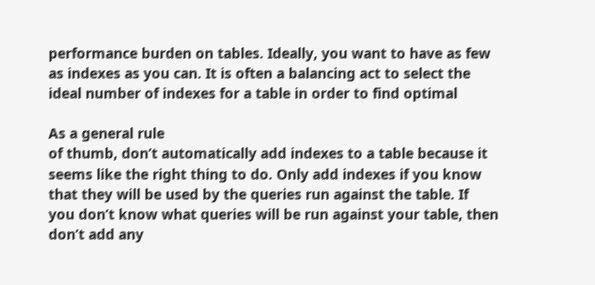performance burden on tables. Ideally, you want to have as few
as indexes as you can. It is often a balancing act to select the
ideal number of indexes for a table in order to find optimal

As a general rule
of thumb, don’t automatically add indexes to a table because it
seems like the right thing to do. Only add indexes if you know
that they will be used by the queries run against the table. If
you don’t know what queries will be run against your table, then
don’t add any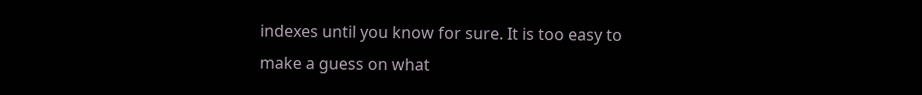indexes until you know for sure. It is too easy to
make a guess on what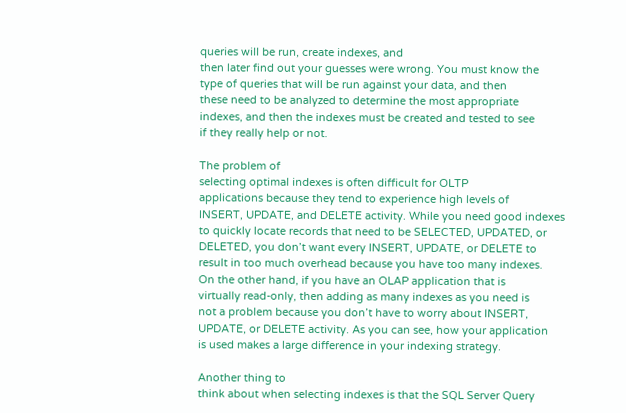queries will be run, create indexes, and
then later find out your guesses were wrong. You must know the
type of queries that will be run against your data, and then
these need to be analyzed to determine the most appropriate
indexes, and then the indexes must be created and tested to see
if they really help or not.

The problem of
selecting optimal indexes is often difficult for OLTP
applications because they tend to experience high levels of
INSERT, UPDATE, and DELETE activity. While you need good indexes
to quickly locate records that need to be SELECTED, UPDATED, or
DELETED, you don’t want every INSERT, UPDATE, or DELETE to
result in too much overhead because you have too many indexes.
On the other hand, if you have an OLAP application that is
virtually read-only, then adding as many indexes as you need is
not a problem because you don’t have to worry about INSERT,
UPDATE, or DELETE activity. As you can see, how your application
is used makes a large difference in your indexing strategy.

Another thing to
think about when selecting indexes is that the SQL Server Query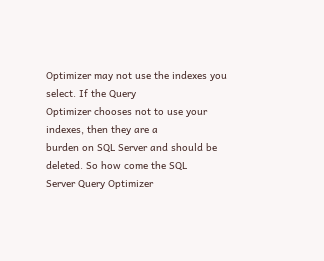Optimizer may not use the indexes you select. If the Query
Optimizer chooses not to use your indexes, then they are a
burden on SQL Server and should be deleted. So how come the SQL
Server Query Optimizer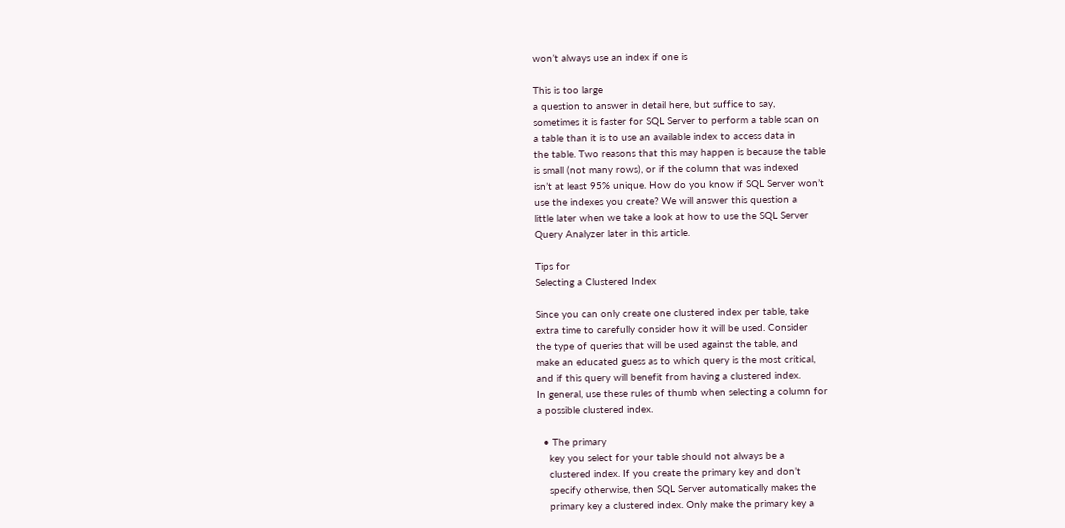won’t always use an index if one is

This is too large
a question to answer in detail here, but suffice to say,
sometimes it is faster for SQL Server to perform a table scan on
a table than it is to use an available index to access data in
the table. Two reasons that this may happen is because the table
is small (not many rows), or if the column that was indexed
isn’t at least 95% unique. How do you know if SQL Server won’t
use the indexes you create? We will answer this question a
little later when we take a look at how to use the SQL Server
Query Analyzer later in this article.

Tips for
Selecting a Clustered Index

Since you can only create one clustered index per table, take
extra time to carefully consider how it will be used. Consider
the type of queries that will be used against the table, and
make an educated guess as to which query is the most critical,
and if this query will benefit from having a clustered index.
In general, use these rules of thumb when selecting a column for
a possible clustered index.

  • The primary
    key you select for your table should not always be a
    clustered index. If you create the primary key and don’t
    specify otherwise, then SQL Server automatically makes the
    primary key a clustered index. Only make the primary key a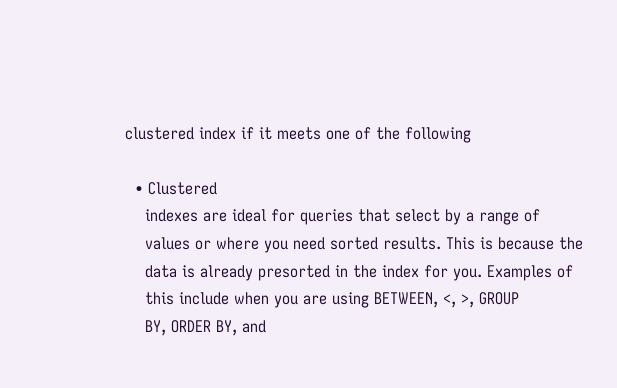clustered index if it meets one of the following

  • Clustered
    indexes are ideal for queries that select by a range of
    values or where you need sorted results. This is because the
    data is already presorted in the index for you. Examples of
    this include when you are using BETWEEN, <, >, GROUP
    BY, ORDER BY, and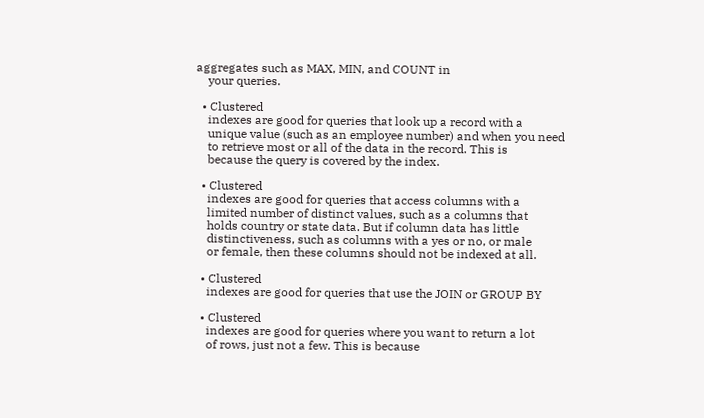aggregates such as MAX, MIN, and COUNT in
    your queries.

  • Clustered
    indexes are good for queries that look up a record with a
    unique value (such as an employee number) and when you need
    to retrieve most or all of the data in the record. This is
    because the query is covered by the index.

  • Clustered
    indexes are good for queries that access columns with a
    limited number of distinct values, such as a columns that
    holds country or state data. But if column data has little
    distinctiveness, such as columns with a yes or no, or male
    or female, then these columns should not be indexed at all.

  • Clustered
    indexes are good for queries that use the JOIN or GROUP BY

  • Clustered
    indexes are good for queries where you want to return a lot
    of rows, just not a few. This is because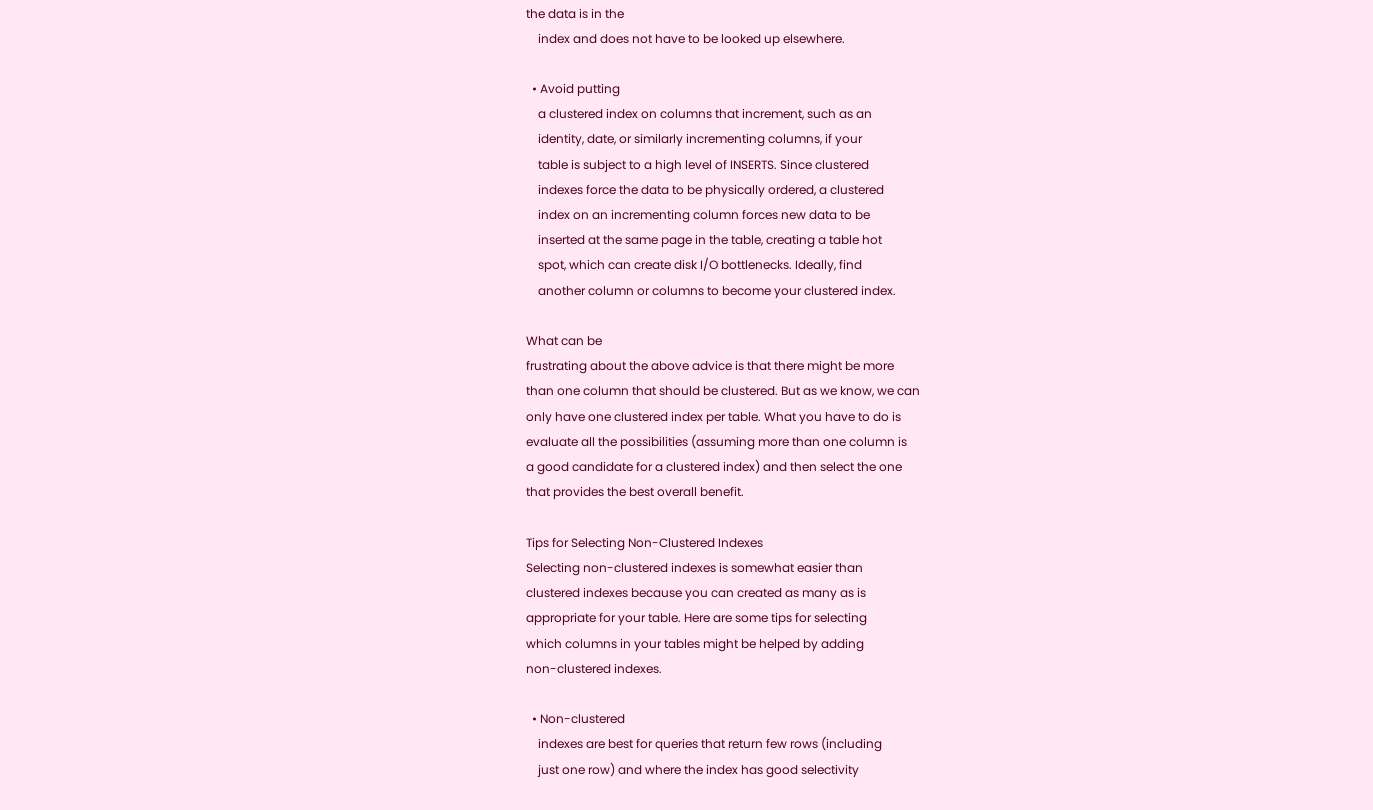the data is in the
    index and does not have to be looked up elsewhere.

  • Avoid putting
    a clustered index on columns that increment, such as an
    identity, date, or similarly incrementing columns, if your
    table is subject to a high level of INSERTS. Since clustered
    indexes force the data to be physically ordered, a clustered
    index on an incrementing column forces new data to be
    inserted at the same page in the table, creating a table hot
    spot, which can create disk I/O bottlenecks. Ideally, find
    another column or columns to become your clustered index.

What can be
frustrating about the above advice is that there might be more
than one column that should be clustered. But as we know, we can
only have one clustered index per table. What you have to do is
evaluate all the possibilities (assuming more than one column is
a good candidate for a clustered index) and then select the one
that provides the best overall benefit.

Tips for Selecting Non-Clustered Indexes
Selecting non-clustered indexes is somewhat easier than
clustered indexes because you can created as many as is
appropriate for your table. Here are some tips for selecting
which columns in your tables might be helped by adding
non-clustered indexes.

  • Non-clustered
    indexes are best for queries that return few rows (including
    just one row) and where the index has good selectivity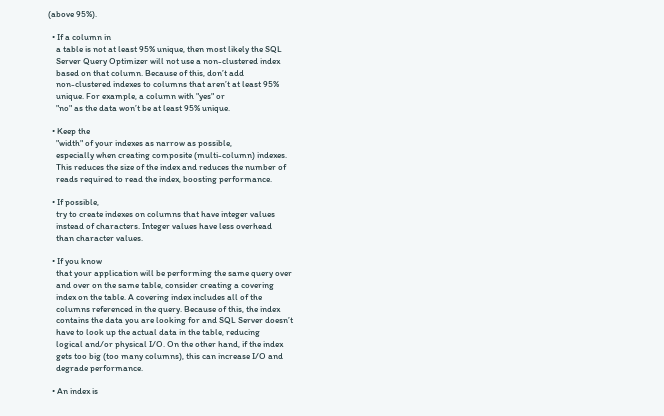(above 95%).

  • If a column in
    a table is not at least 95% unique, then most likely the SQL
    Server Query Optimizer will not use a non-clustered index
    based on that column. Because of this, don’t add
    non-clustered indexes to columns that aren’t at least 95%
    unique. For example, a column with "yes" or
    "no" as the data won’t be at least 95% unique.

  • Keep the
    "width" of your indexes as narrow as possible,
    especially when creating composite (multi-column) indexes.
    This reduces the size of the index and reduces the number of
    reads required to read the index, boosting performance.

  • If possible,
    try to create indexes on columns that have integer values
    instead of characters. Integer values have less overhead
    than character values.

  • If you know
    that your application will be performing the same query over
    and over on the same table, consider creating a covering
    index on the table. A covering index includes all of the
    columns referenced in the query. Because of this, the index
    contains the data you are looking for and SQL Server doesn’t
    have to look up the actual data in the table, reducing
    logical and/or physical I/O. On the other hand, if the index
    gets too big (too many columns), this can increase I/O and
    degrade performance.

  • An index is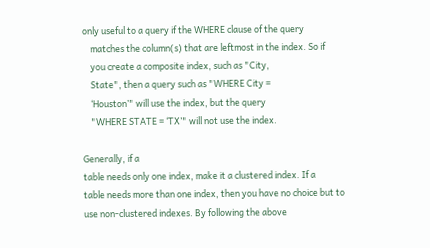only useful to a query if the WHERE clause of the query
    matches the column(s) that are leftmost in the index. So if
    you create a composite index, such as "City,
    State", then a query such as "WHERE City =
    ‘Houston’" will use the index, but the query
    "WHERE STATE = ‘TX’" will not use the index.

Generally, if a
table needs only one index, make it a clustered index. If a
table needs more than one index, then you have no choice but to
use non-clustered indexes. By following the above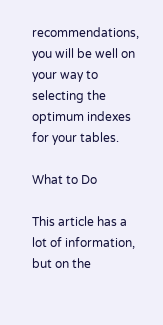recommendations, you will be well on your way to selecting the
optimum indexes for your tables.

What to Do

This article has a lot of information, but on the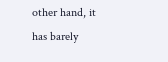other hand, it
has barely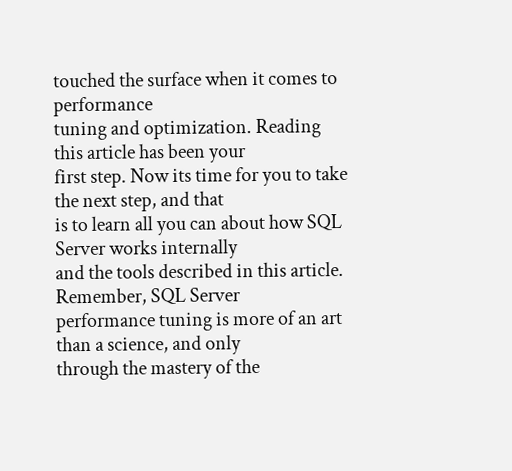touched the surface when it comes to performance
tuning and optimization. Reading this article has been your
first step. Now its time for you to take the next step, and that
is to learn all you can about how SQL Server works internally
and the tools described in this article. Remember, SQL Server
performance tuning is more of an art than a science, and only
through the mastery of the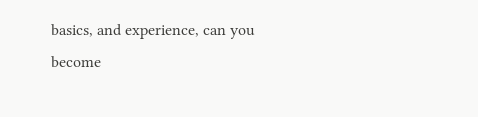basics, and experience, can you
become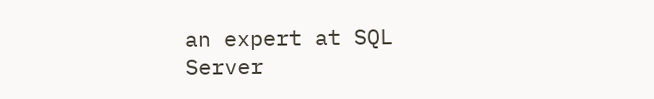an expert at SQL Server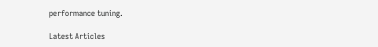performance tuning.

Latest Articles